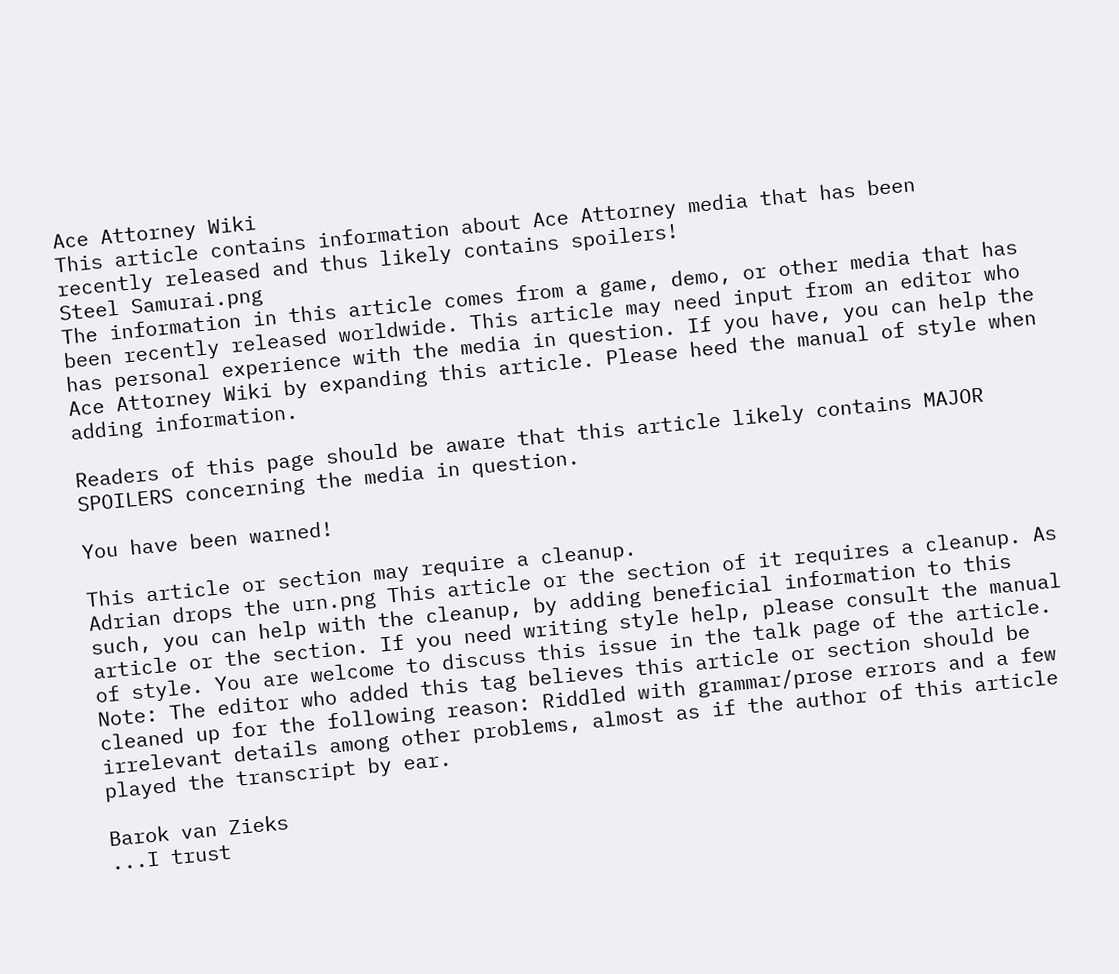Ace Attorney Wiki
This article contains information about Ace Attorney media that has been
recently released and thus likely contains spoilers!
Steel Samurai.png
The information in this article comes from a game, demo, or other media that has been recently released worldwide. This article may need input from an editor who has personal experience with the media in question. If you have, you can help the Ace Attorney Wiki by expanding this article. Please heed the manual of style when adding information.

Readers of this page should be aware that this article likely contains MAJOR SPOILERS concerning the media in question.

You have been warned!

This article or section may require a cleanup.
Adrian drops the urn.png This article or the section of it requires a cleanup. As such, you can help with the cleanup, by adding beneficial information to this article or the section. If you need writing style help, please consult the manual of style. You are welcome to discuss this issue in the talk page of the article.
Note: The editor who added this tag believes this article or section should be cleaned up for the following reason: Riddled with grammar/prose errors and a few irrelevant details among other problems, almost as if the author of this article played the transcript by ear.

Barok van Zieks
...I trust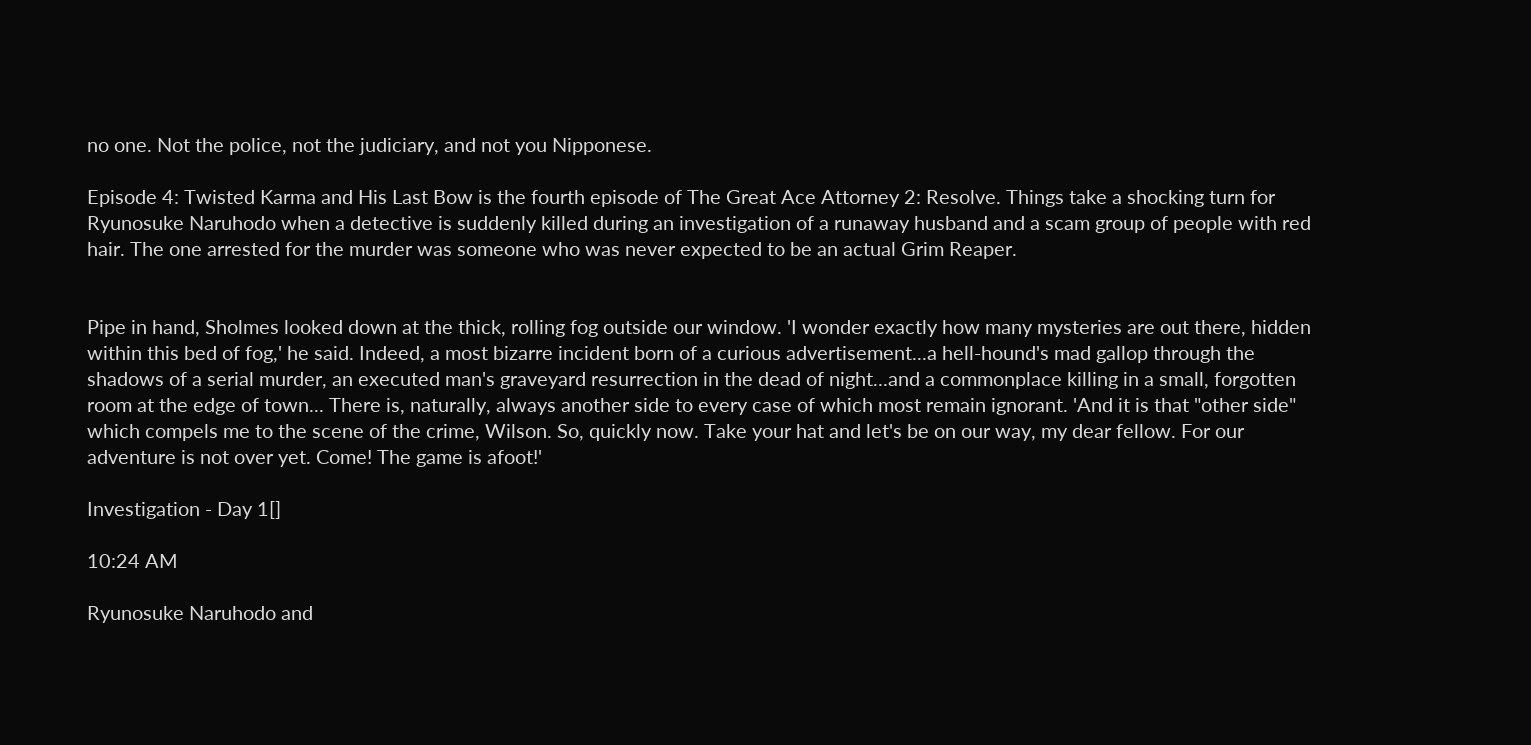no one. Not the police, not the judiciary, and not you Nipponese.

Episode 4: Twisted Karma and His Last Bow is the fourth episode of The Great Ace Attorney 2: Resolve. Things take a shocking turn for Ryunosuke Naruhodo when a detective is suddenly killed during an investigation of a runaway husband and a scam group of people with red hair. The one arrested for the murder was someone who was never expected to be an actual Grim Reaper.


Pipe in hand, Sholmes looked down at the thick, rolling fog outside our window. 'I wonder exactly how many mysteries are out there, hidden within this bed of fog,' he said. Indeed, a most bizarre incident born of a curious advertisement...a hell-hound's mad gallop through the shadows of a serial murder, an executed man's graveyard resurrection in the dead of night...and a commonplace killing in a small, forgotten room at the edge of town... There is, naturally, always another side to every case of which most remain ignorant. 'And it is that "other side" which compels me to the scene of the crime, Wilson. So, quickly now. Take your hat and let's be on our way, my dear fellow. For our adventure is not over yet. Come! The game is afoot!'

Investigation - Day 1[]

10:24 AM

Ryunosuke Naruhodo and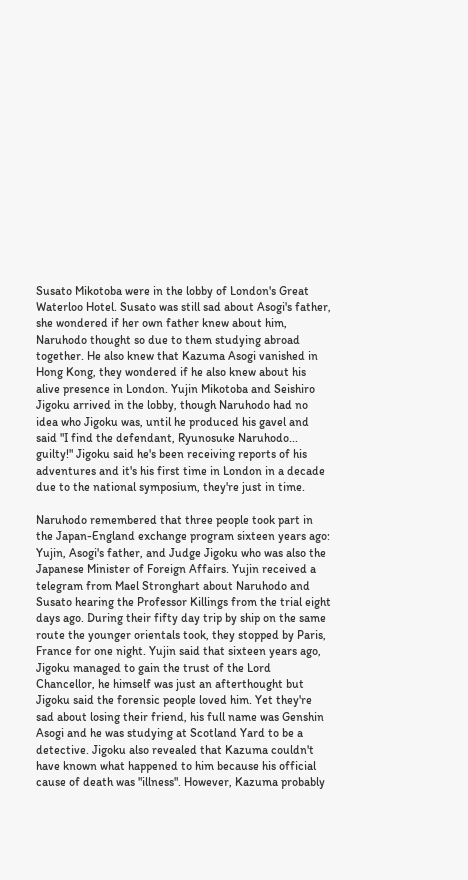Susato Mikotoba were in the lobby of London's Great Waterloo Hotel. Susato was still sad about Asogi's father, she wondered if her own father knew about him, Naruhodo thought so due to them studying abroad together. He also knew that Kazuma Asogi vanished in Hong Kong, they wondered if he also knew about his alive presence in London. Yujin Mikotoba and Seishiro Jigoku arrived in the lobby, though Naruhodo had no idea who Jigoku was, until he produced his gavel and said "I find the defendant, Ryunosuke Naruhodo... guilty!" Jigoku said he's been receiving reports of his adventures and it's his first time in London in a decade due to the national symposium, they're just in time.

Naruhodo remembered that three people took part in the Japan-England exchange program sixteen years ago: Yujin, Asogi's father, and Judge Jigoku who was also the Japanese Minister of Foreign Affairs. Yujin received a telegram from Mael Stronghart about Naruhodo and Susato hearing the Professor Killings from the trial eight days ago. During their fifty day trip by ship on the same route the younger orientals took, they stopped by Paris, France for one night. Yujin said that sixteen years ago, Jigoku managed to gain the trust of the Lord Chancellor, he himself was just an afterthought but Jigoku said the forensic people loved him. Yet they're sad about losing their friend, his full name was Genshin Asogi and he was studying at Scotland Yard to be a detective. Jigoku also revealed that Kazuma couldn't have known what happened to him because his official cause of death was "illness". However, Kazuma probably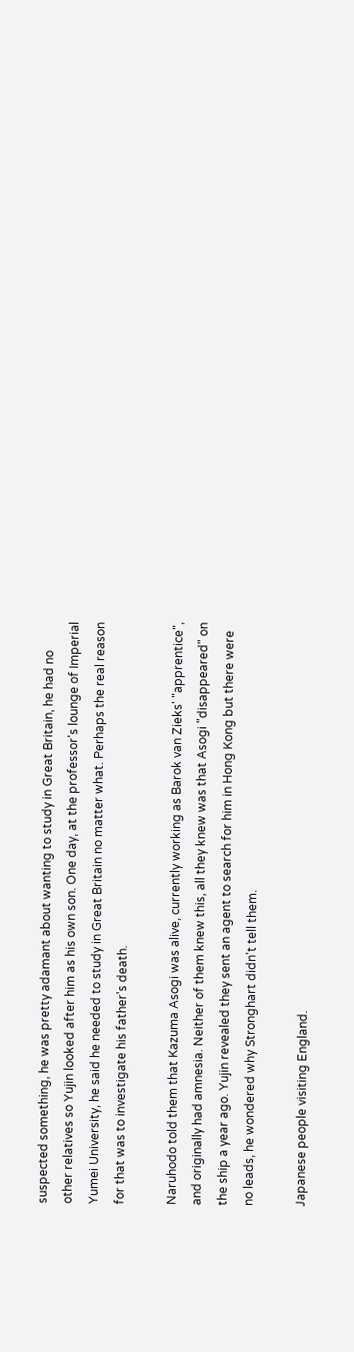suspected something, he was pretty adamant about wanting to study in Great Britain, he had no other relatives so Yujin looked after him as his own son. One day, at the professor's lounge of Imperial Yumei University, he said he needed to study in Great Britain no matter what. Perhaps the real reason for that was to investigate his father's death.

Naruhodo told them that Kazuma Asogi was alive, currently working as Barok van Zieks' "apprentice", and originally had amnesia. Neither of them knew this, all they knew was that Asogi "disappeared" on the ship a year ago. Yujin revealed they sent an agent to search for him in Hong Kong but there were no leads, he wondered why Stronghart didn't tell them.

Japanese people visiting England.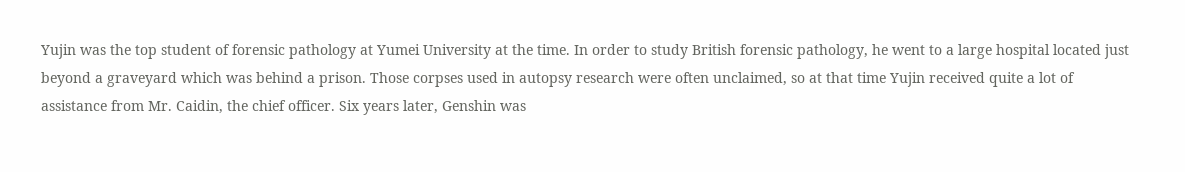Yujin was the top student of forensic pathology at Yumei University at the time. In order to study British forensic pathology, he went to a large hospital located just beyond a graveyard which was behind a prison. Those corpses used in autopsy research were often unclaimed, so at that time Yujin received quite a lot of assistance from Mr. Caidin, the chief officer. Six years later, Genshin was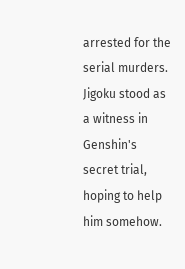arrested for the serial murders. Jigoku stood as a witness in Genshin's secret trial, hoping to help him somehow.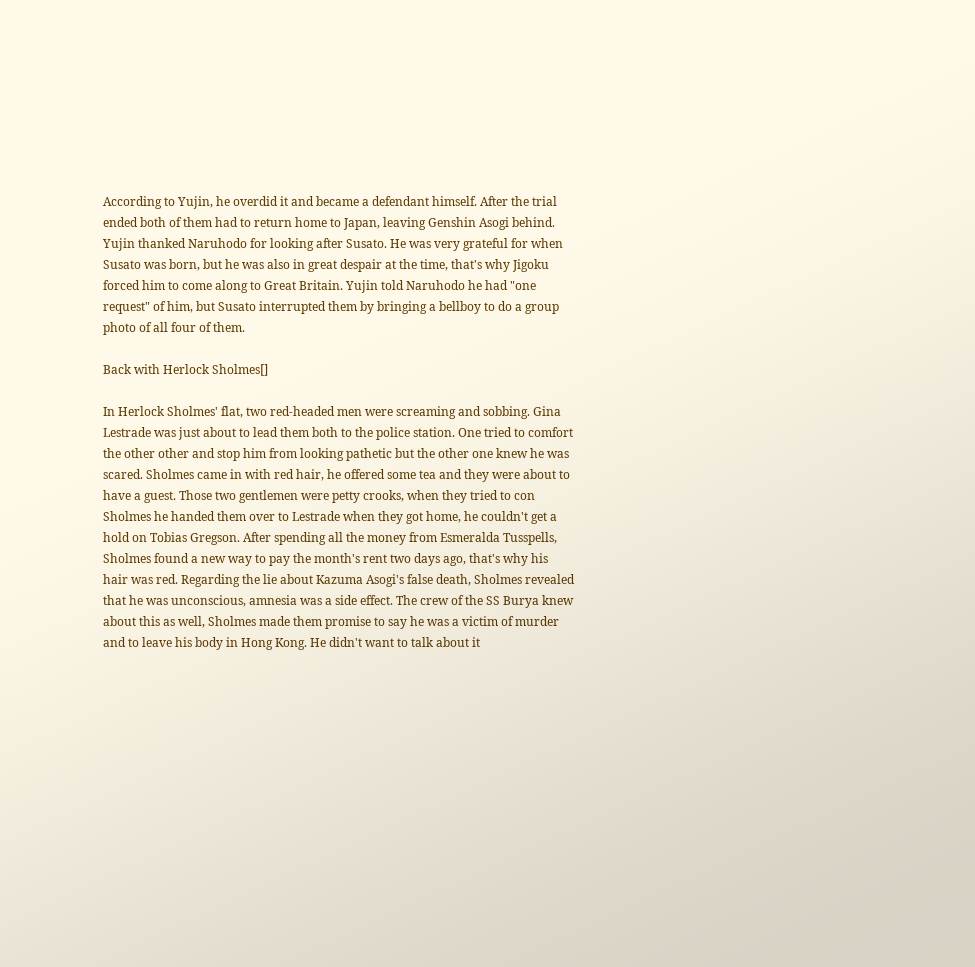According to Yujin, he overdid it and became a defendant himself. After the trial ended both of them had to return home to Japan, leaving Genshin Asogi behind. Yujin thanked Naruhodo for looking after Susato. He was very grateful for when Susato was born, but he was also in great despair at the time, that's why Jigoku forced him to come along to Great Britain. Yujin told Naruhodo he had "one request" of him, but Susato interrupted them by bringing a bellboy to do a group photo of all four of them.

Back with Herlock Sholmes[]

In Herlock Sholmes' flat, two red-headed men were screaming and sobbing. Gina Lestrade was just about to lead them both to the police station. One tried to comfort the other other and stop him from looking pathetic but the other one knew he was scared. Sholmes came in with red hair, he offered some tea and they were about to have a guest. Those two gentlemen were petty crooks, when they tried to con Sholmes he handed them over to Lestrade when they got home, he couldn't get a hold on Tobias Gregson. After spending all the money from Esmeralda Tusspells, Sholmes found a new way to pay the month's rent two days ago, that's why his hair was red. Regarding the lie about Kazuma Asogi's false death, Sholmes revealed that he was unconscious, amnesia was a side effect. The crew of the SS Burya knew about this as well, Sholmes made them promise to say he was a victim of murder and to leave his body in Hong Kong. He didn't want to talk about it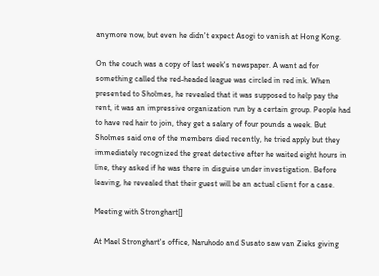anymore now, but even he didn't expect Asogi to vanish at Hong Kong.

On the couch was a copy of last week's newspaper. A want ad for something called the red-headed league was circled in red ink. When presented to Sholmes, he revealed that it was supposed to help pay the rent, it was an impressive organization run by a certain group. People had to have red hair to join, they get a salary of four pounds a week. But Sholmes said one of the members died recently, he tried apply but they immediately recognized the great detective after he waited eight hours in line, they asked if he was there in disguise under investigation. Before leaving, he revealed that their guest will be an actual client for a case.

Meeting with Stronghart[]

At Mael Stronghart's office, Naruhodo and Susato saw van Zieks giving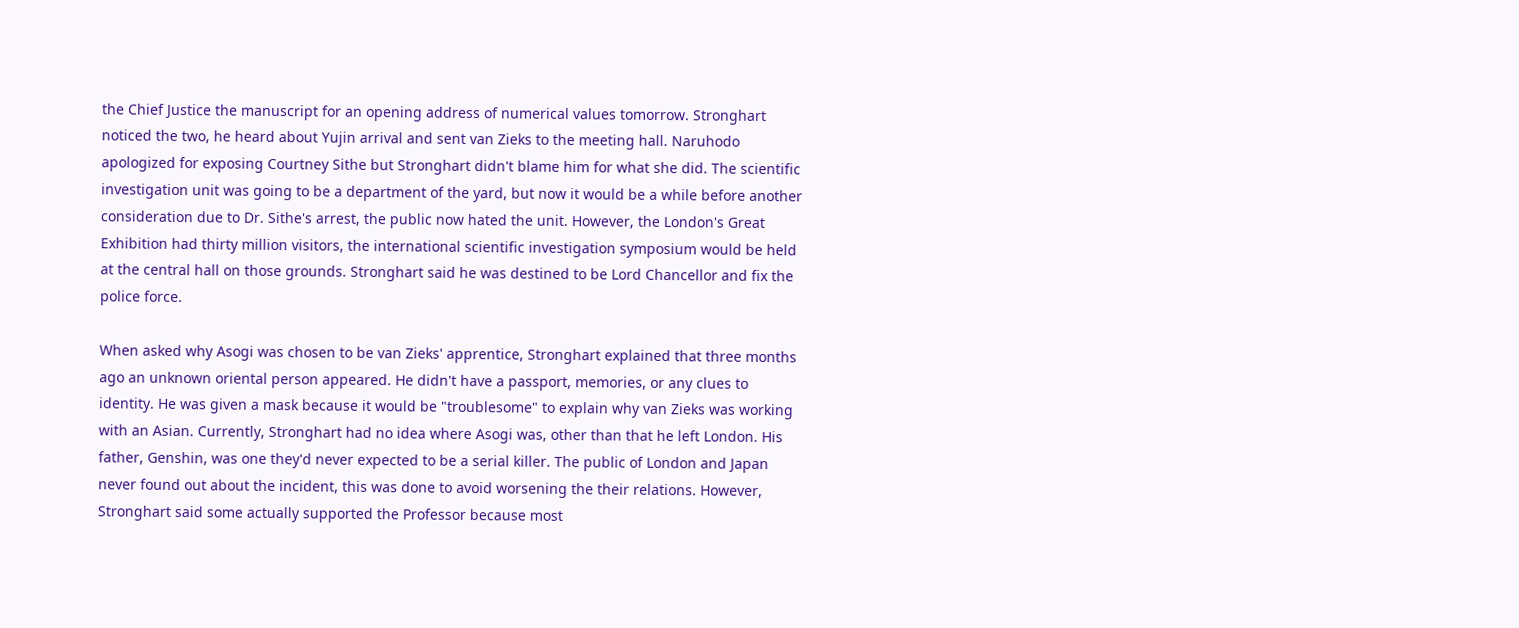the Chief Justice the manuscript for an opening address of numerical values tomorrow. Stronghart noticed the two, he heard about Yujin arrival and sent van Zieks to the meeting hall. Naruhodo apologized for exposing Courtney Sithe but Stronghart didn't blame him for what she did. The scientific investigation unit was going to be a department of the yard, but now it would be a while before another consideration due to Dr. Sithe's arrest, the public now hated the unit. However, the London's Great Exhibition had thirty million visitors, the international scientific investigation symposium would be held at the central hall on those grounds. Stronghart said he was destined to be Lord Chancellor and fix the police force.

When asked why Asogi was chosen to be van Zieks' apprentice, Stronghart explained that three months ago an unknown oriental person appeared. He didn't have a passport, memories, or any clues to identity. He was given a mask because it would be "troublesome" to explain why van Zieks was working with an Asian. Currently, Stronghart had no idea where Asogi was, other than that he left London. His father, Genshin, was one they'd never expected to be a serial killer. The public of London and Japan never found out about the incident, this was done to avoid worsening the their relations. However, Stronghart said some actually supported the Professor because most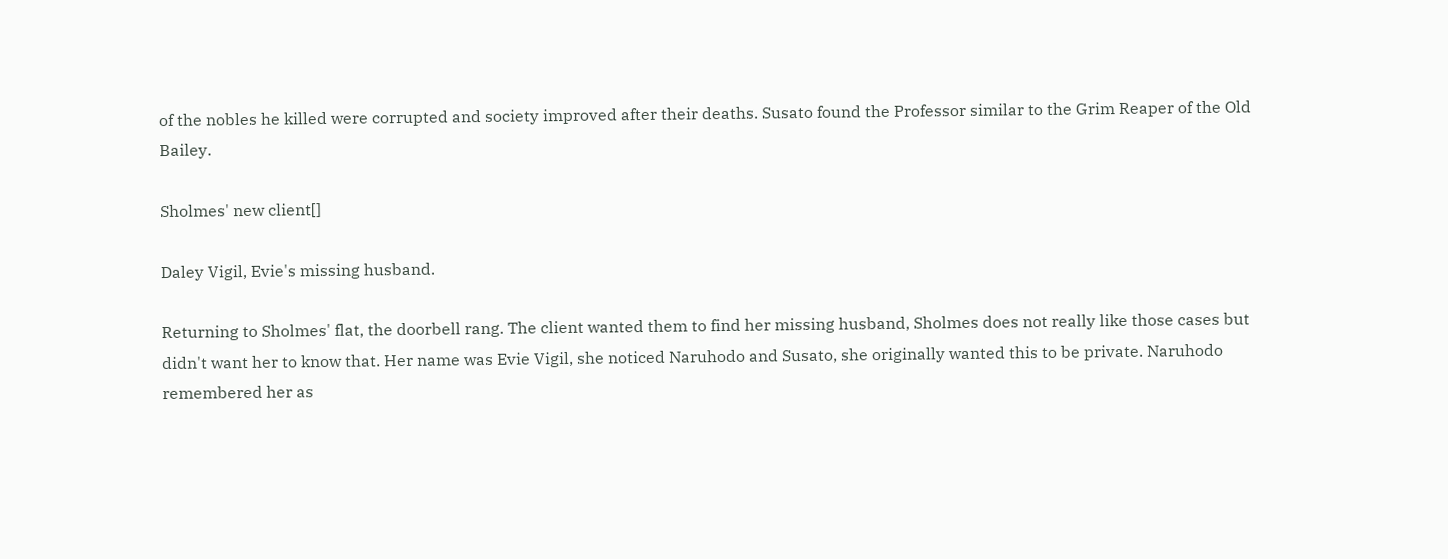of the nobles he killed were corrupted and society improved after their deaths. Susato found the Professor similar to the Grim Reaper of the Old Bailey.

Sholmes' new client[]

Daley Vigil, Evie's missing husband.

Returning to Sholmes' flat, the doorbell rang. The client wanted them to find her missing husband, Sholmes does not really like those cases but didn't want her to know that. Her name was Evie Vigil, she noticed Naruhodo and Susato, she originally wanted this to be private. Naruhodo remembered her as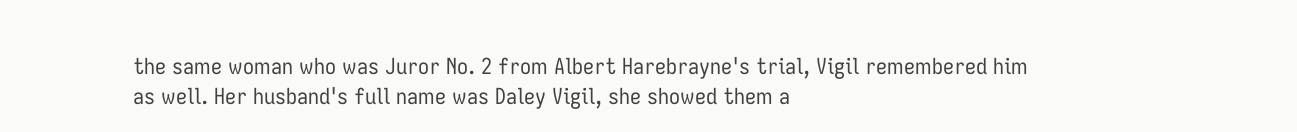the same woman who was Juror No. 2 from Albert Harebrayne's trial, Vigil remembered him as well. Her husband's full name was Daley Vigil, she showed them a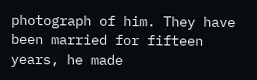photograph of him. They have been married for fifteen years, he made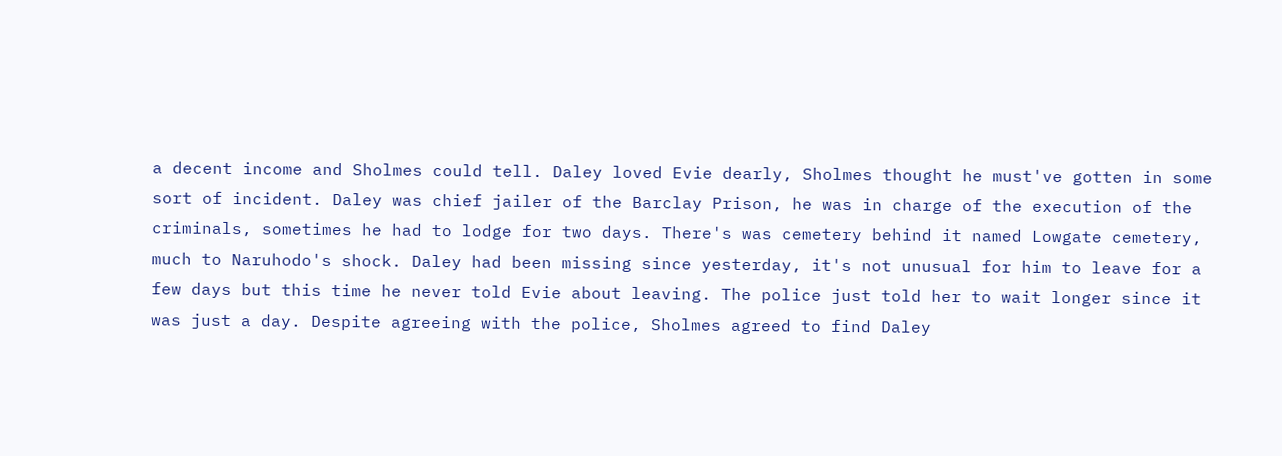a decent income and Sholmes could tell. Daley loved Evie dearly, Sholmes thought he must've gotten in some sort of incident. Daley was chief jailer of the Barclay Prison, he was in charge of the execution of the criminals, sometimes he had to lodge for two days. There's was cemetery behind it named Lowgate cemetery, much to Naruhodo's shock. Daley had been missing since yesterday, it's not unusual for him to leave for a few days but this time he never told Evie about leaving. The police just told her to wait longer since it was just a day. Despite agreeing with the police, Sholmes agreed to find Daley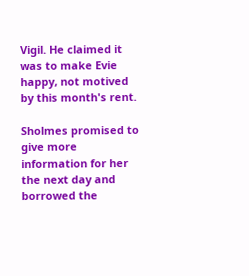Vigil. He claimed it was to make Evie happy, not motived by this month's rent.

Sholmes promised to give more information for her the next day and borrowed the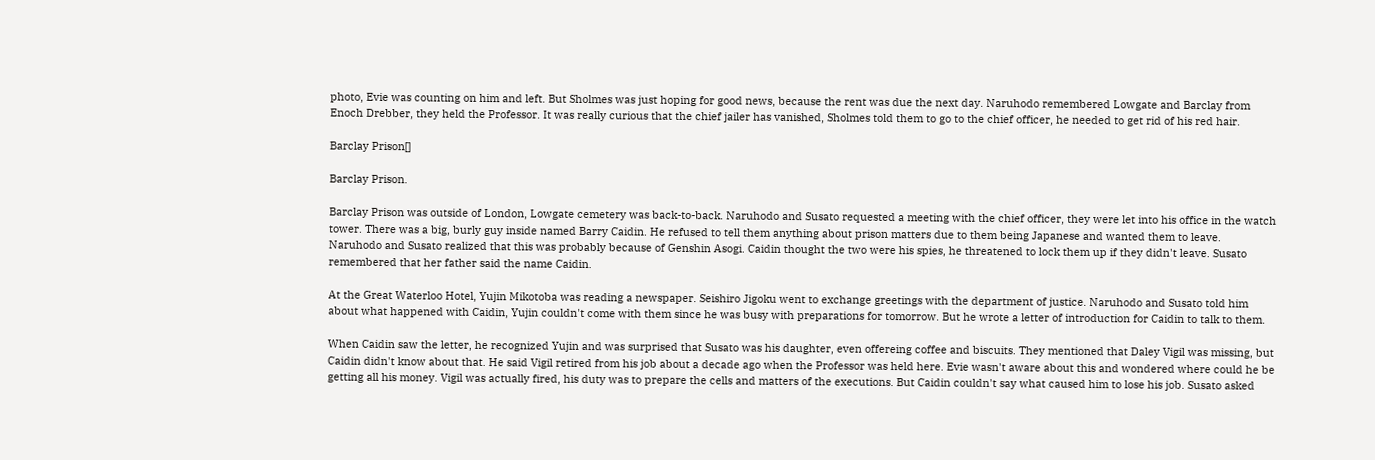photo, Evie was counting on him and left. But Sholmes was just hoping for good news, because the rent was due the next day. Naruhodo remembered Lowgate and Barclay from Enoch Drebber, they held the Professor. It was really curious that the chief jailer has vanished, Sholmes told them to go to the chief officer, he needed to get rid of his red hair.

Barclay Prison[]

Barclay Prison.

Barclay Prison was outside of London, Lowgate cemetery was back-to-back. Naruhodo and Susato requested a meeting with the chief officer, they were let into his office in the watch tower. There was a big, burly guy inside named Barry Caidin. He refused to tell them anything about prison matters due to them being Japanese and wanted them to leave. Naruhodo and Susato realized that this was probably because of Genshin Asogi. Caidin thought the two were his spies, he threatened to lock them up if they didn't leave. Susato remembered that her father said the name Caidin.

At the Great Waterloo Hotel, Yujin Mikotoba was reading a newspaper. Seishiro Jigoku went to exchange greetings with the department of justice. Naruhodo and Susato told him about what happened with Caidin, Yujin couldn't come with them since he was busy with preparations for tomorrow. But he wrote a letter of introduction for Caidin to talk to them.

When Caidin saw the letter, he recognized Yujin and was surprised that Susato was his daughter, even offereing coffee and biscuits. They mentioned that Daley Vigil was missing, but Caidin didn't know about that. He said Vigil retired from his job about a decade ago when the Professor was held here. Evie wasn't aware about this and wondered where could he be getting all his money. Vigil was actually fired, his duty was to prepare the cells and matters of the executions. But Caidin couldn't say what caused him to lose his job. Susato asked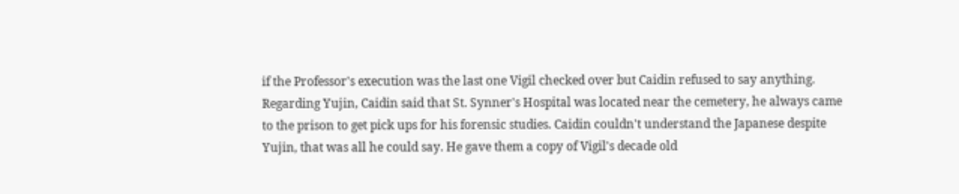if the Professor's execution was the last one Vigil checked over but Caidin refused to say anything. Regarding Yujin, Caidin said that St. Synner's Hospital was located near the cemetery, he always came to the prison to get pick ups for his forensic studies. Caidin couldn't understand the Japanese despite Yujin, that was all he could say. He gave them a copy of Vigil's decade old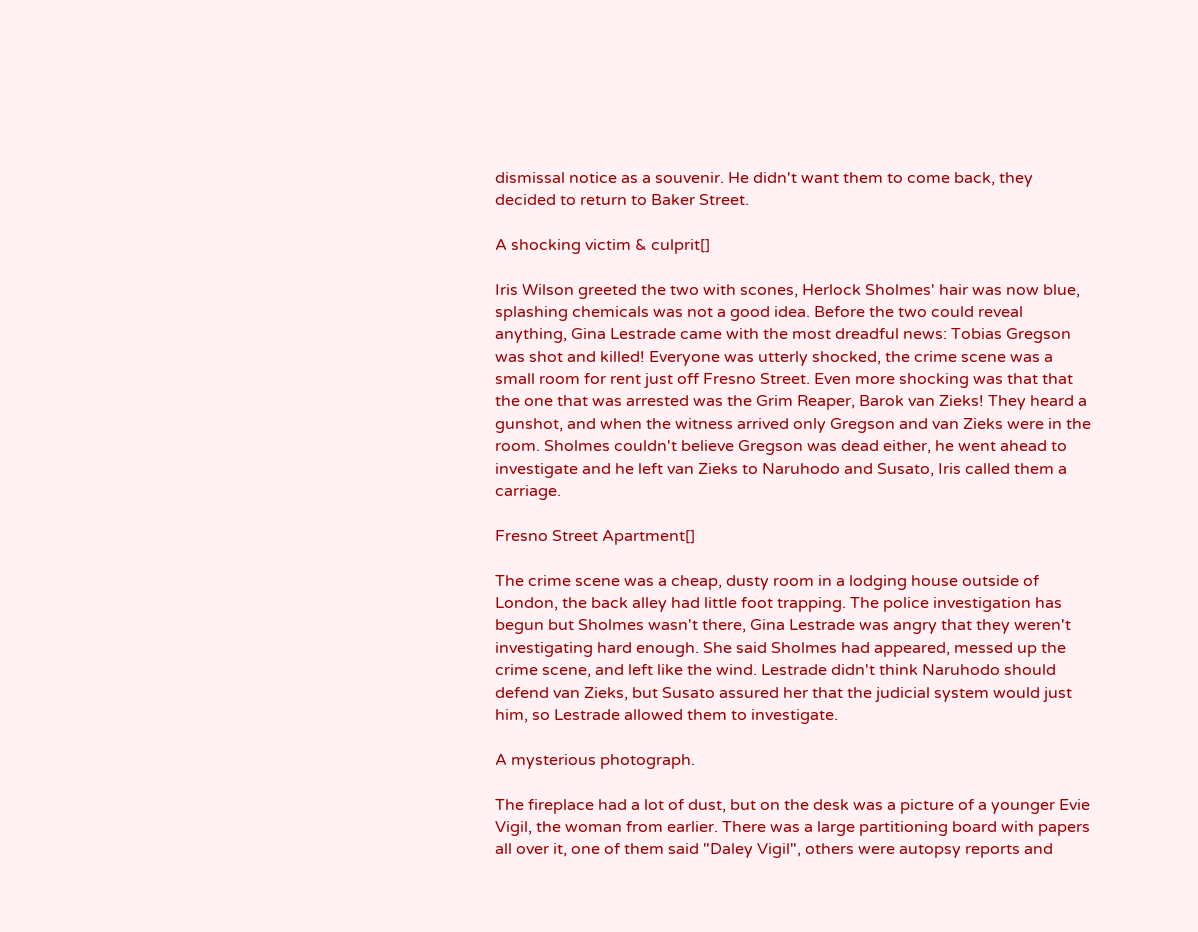dismissal notice as a souvenir. He didn't want them to come back, they decided to return to Baker Street.

A shocking victim & culprit[]

Iris Wilson greeted the two with scones, Herlock Sholmes' hair was now blue, splashing chemicals was not a good idea. Before the two could reveal anything, Gina Lestrade came with the most dreadful news: Tobias Gregson was shot and killed! Everyone was utterly shocked, the crime scene was a small room for rent just off Fresno Street. Even more shocking was that that the one that was arrested was the Grim Reaper, Barok van Zieks! They heard a gunshot, and when the witness arrived only Gregson and van Zieks were in the room. Sholmes couldn't believe Gregson was dead either, he went ahead to investigate and he left van Zieks to Naruhodo and Susato, Iris called them a carriage.

Fresno Street Apartment[]

The crime scene was a cheap, dusty room in a lodging house outside of London, the back alley had little foot trapping. The police investigation has begun but Sholmes wasn't there, Gina Lestrade was angry that they weren't investigating hard enough. She said Sholmes had appeared, messed up the crime scene, and left like the wind. Lestrade didn't think Naruhodo should defend van Zieks, but Susato assured her that the judicial system would just him, so Lestrade allowed them to investigate.

A mysterious photograph.

The fireplace had a lot of dust, but on the desk was a picture of a younger Evie Vigil, the woman from earlier. There was a large partitioning board with papers all over it, one of them said "Daley Vigil", others were autopsy reports and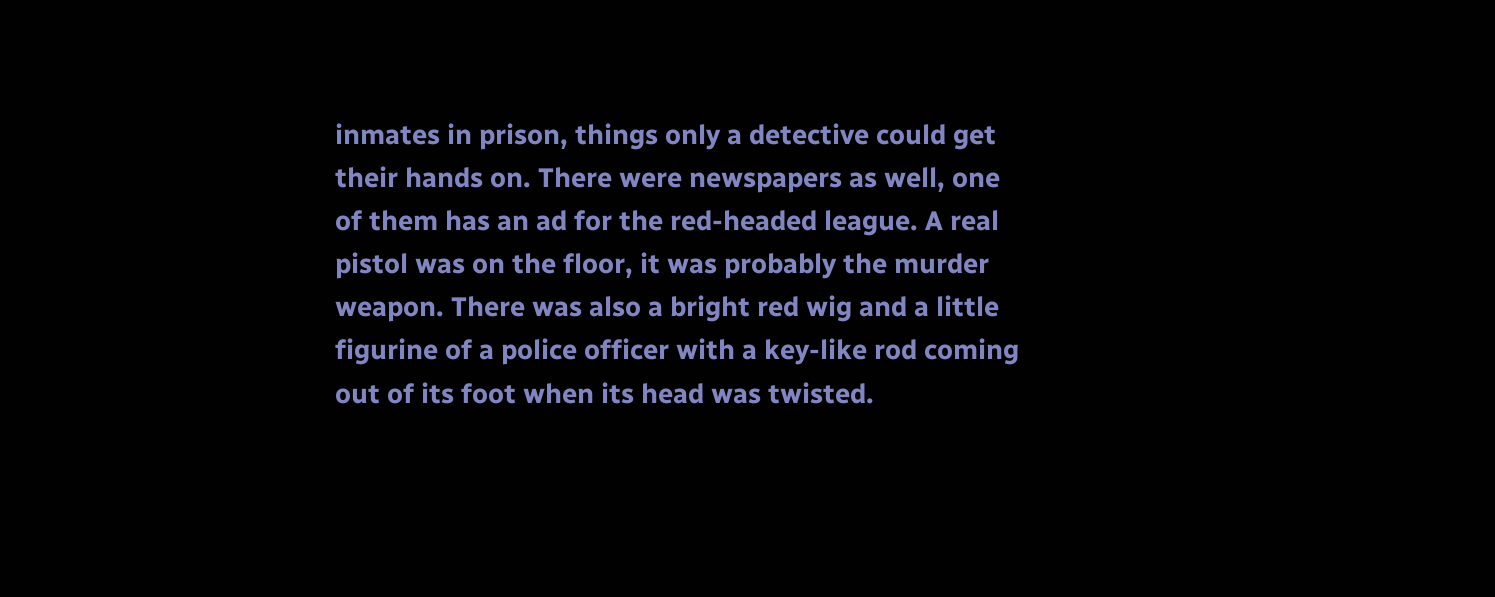inmates in prison, things only a detective could get their hands on. There were newspapers as well, one of them has an ad for the red-headed league. A real pistol was on the floor, it was probably the murder weapon. There was also a bright red wig and a little figurine of a police officer with a key-like rod coming out of its foot when its head was twisted.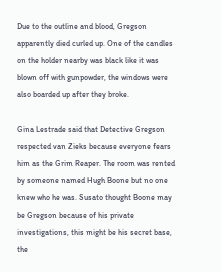Due to the outline and blood, Gregson apparently died curled up. One of the candles on the holder nearby was black like it was blown off with gunpowder, the windows were also boarded up after they broke.

Gina Lestrade said that Detective Gregson respected van Zieks because everyone fears him as the Grim Reaper. The room was rented by someone named Hugh Boone but no one knew who he was. Susato thought Boone may be Gregson because of his private investigations, this might be his secret base, the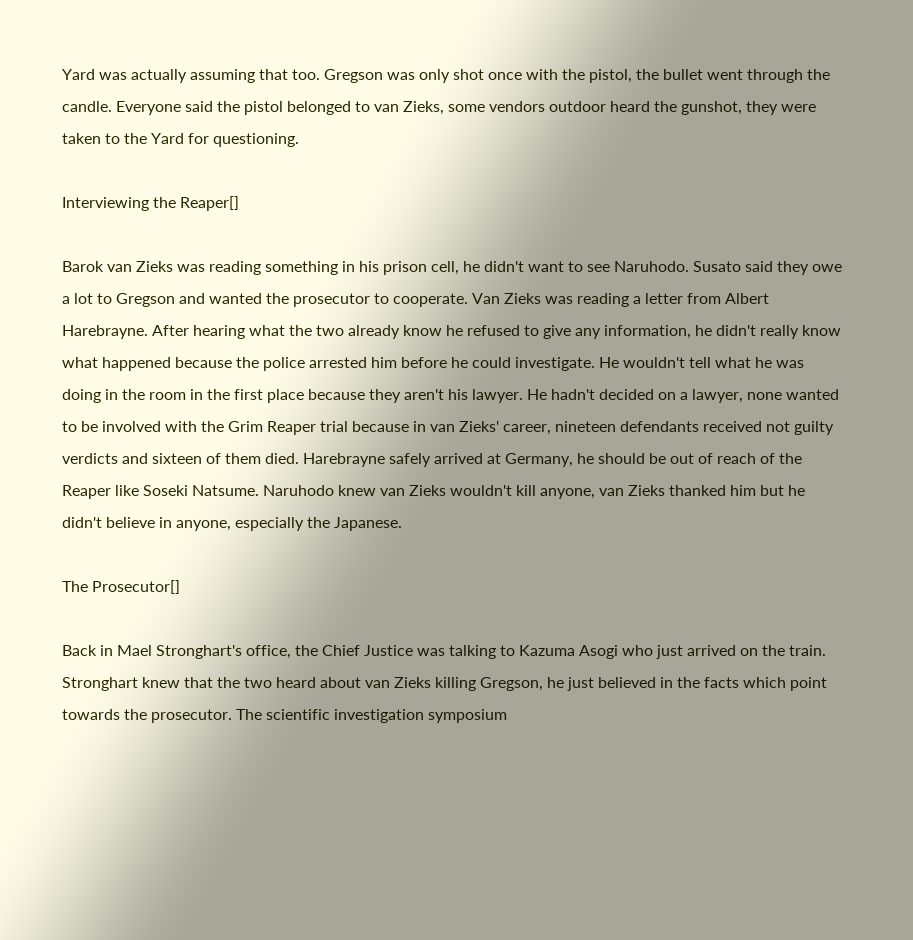Yard was actually assuming that too. Gregson was only shot once with the pistol, the bullet went through the candle. Everyone said the pistol belonged to van Zieks, some vendors outdoor heard the gunshot, they were taken to the Yard for questioning.

Interviewing the Reaper[]

Barok van Zieks was reading something in his prison cell, he didn't want to see Naruhodo. Susato said they owe a lot to Gregson and wanted the prosecutor to cooperate. Van Zieks was reading a letter from Albert Harebrayne. After hearing what the two already know he refused to give any information, he didn't really know what happened because the police arrested him before he could investigate. He wouldn't tell what he was doing in the room in the first place because they aren't his lawyer. He hadn't decided on a lawyer, none wanted to be involved with the Grim Reaper trial because in van Zieks' career, nineteen defendants received not guilty verdicts and sixteen of them died. Harebrayne safely arrived at Germany, he should be out of reach of the Reaper like Soseki Natsume. Naruhodo knew van Zieks wouldn't kill anyone, van Zieks thanked him but he didn't believe in anyone, especially the Japanese.

The Prosecutor[]

Back in Mael Stronghart's office, the Chief Justice was talking to Kazuma Asogi who just arrived on the train. Stronghart knew that the two heard about van Zieks killing Gregson, he just believed in the facts which point towards the prosecutor. The scientific investigation symposium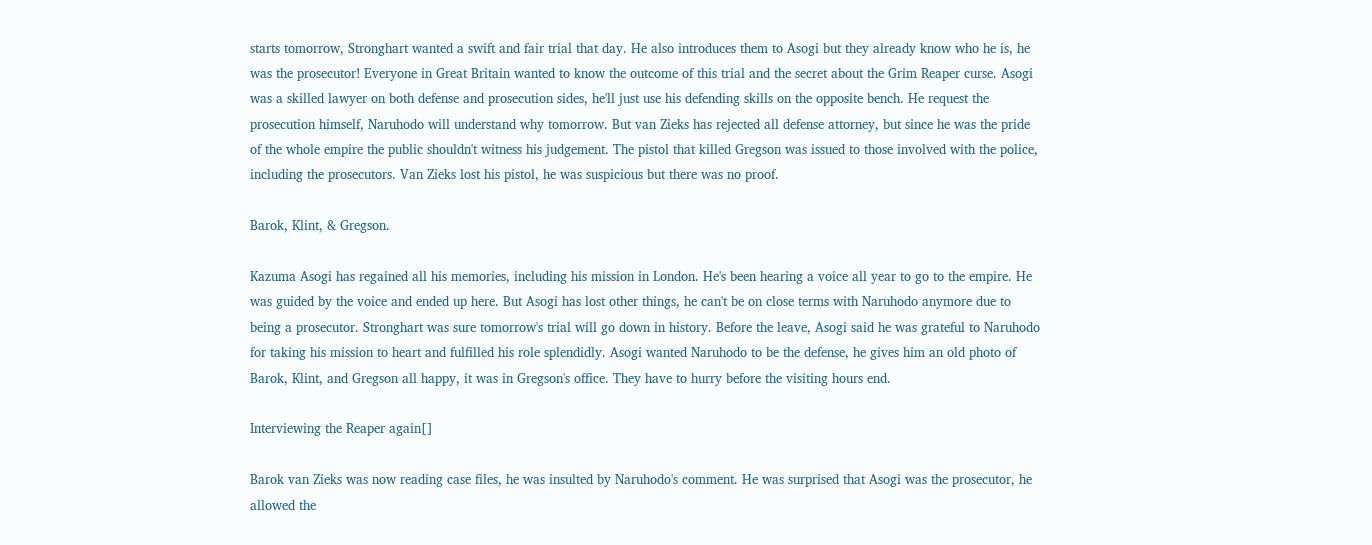starts tomorrow, Stronghart wanted a swift and fair trial that day. He also introduces them to Asogi but they already know who he is, he was the prosecutor! Everyone in Great Britain wanted to know the outcome of this trial and the secret about the Grim Reaper curse. Asogi was a skilled lawyer on both defense and prosecution sides, he'll just use his defending skills on the opposite bench. He request the prosecution himself, Naruhodo will understand why tomorrow. But van Zieks has rejected all defense attorney, but since he was the pride of the whole empire the public shouldn't witness his judgement. The pistol that killed Gregson was issued to those involved with the police, including the prosecutors. Van Zieks lost his pistol, he was suspicious but there was no proof.

Barok, Klint, & Gregson.

Kazuma Asogi has regained all his memories, including his mission in London. He's been hearing a voice all year to go to the empire. He was guided by the voice and ended up here. But Asogi has lost other things, he can't be on close terms with Naruhodo anymore due to being a prosecutor. Stronghart was sure tomorrow's trial will go down in history. Before the leave, Asogi said he was grateful to Naruhodo for taking his mission to heart and fulfilled his role splendidly. Asogi wanted Naruhodo to be the defense, he gives him an old photo of Barok, Klint, and Gregson all happy, it was in Gregson's office. They have to hurry before the visiting hours end.

Interviewing the Reaper again[]

Barok van Zieks was now reading case files, he was insulted by Naruhodo's comment. He was surprised that Asogi was the prosecutor, he allowed the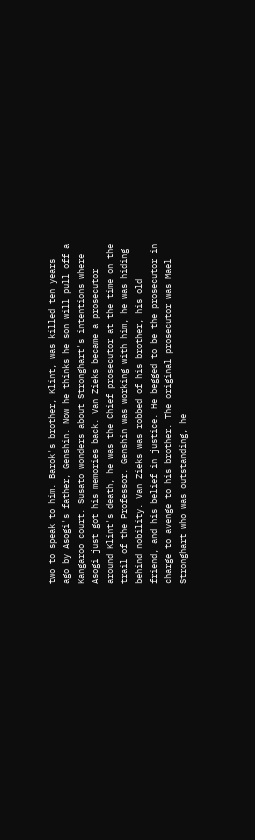two to speak to him. Barok's brother, Klint, was killed ten years ago by Asogi's father, Genshin. Now he thinks he son will pull off a Kangaroo court. Susato wonders about Stronghart's intentions where Asogi just got his memories back. Van Zieks became a prosecutor around Klint's death, he was the Chief prosecutor at the time on the trail of the Professor. Genshin was working with him, he was hiding behind nobility. Van Zieks was robbed of his brother, his old friend, and his belief in justice. He begged to be the prosecutor in charge to avenge to his brother. The original prosecutor was Mael Stronghart who was outstanding, he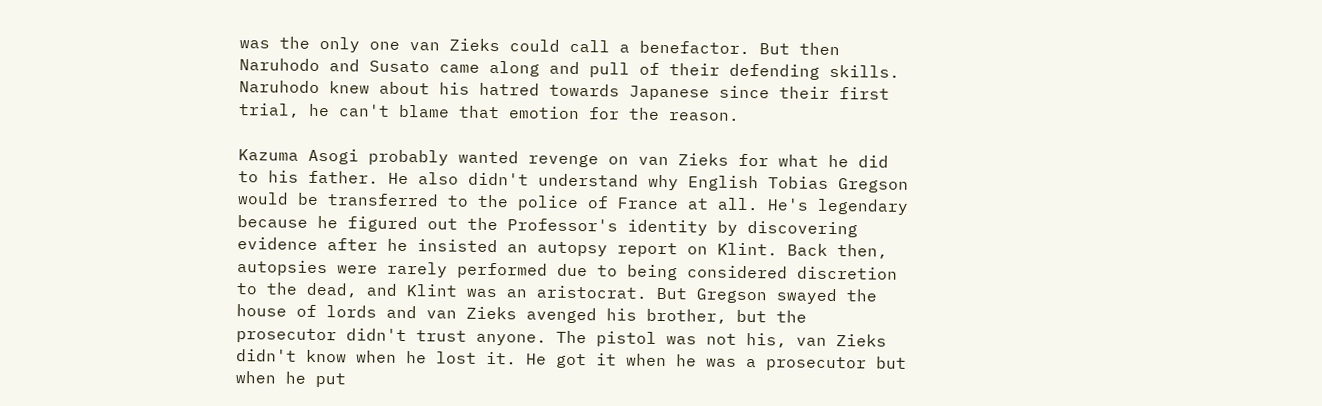was the only one van Zieks could call a benefactor. But then Naruhodo and Susato came along and pull of their defending skills. Naruhodo knew about his hatred towards Japanese since their first trial, he can't blame that emotion for the reason.

Kazuma Asogi probably wanted revenge on van Zieks for what he did to his father. He also didn't understand why English Tobias Gregson would be transferred to the police of France at all. He's legendary because he figured out the Professor's identity by discovering evidence after he insisted an autopsy report on Klint. Back then, autopsies were rarely performed due to being considered discretion to the dead, and Klint was an aristocrat. But Gregson swayed the house of lords and van Zieks avenged his brother, but the prosecutor didn't trust anyone. The pistol was not his, van Zieks didn't know when he lost it. He got it when he was a prosecutor but when he put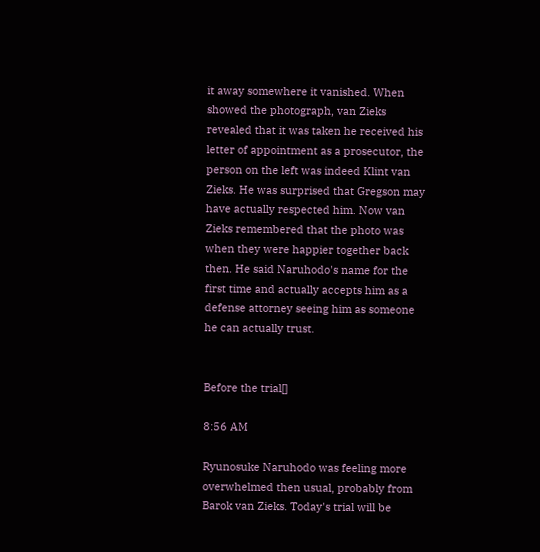it away somewhere it vanished. When showed the photograph, van Zieks revealed that it was taken he received his letter of appointment as a prosecutor, the person on the left was indeed Klint van Zieks. He was surprised that Gregson may have actually respected him. Now van Zieks remembered that the photo was when they were happier together back then. He said Naruhodo's name for the first time and actually accepts him as a defense attorney seeing him as someone he can actually trust.


Before the trial[]

8:56 AM

Ryunosuke Naruhodo was feeling more overwhelmed then usual, probably from Barok van Zieks. Today's trial will be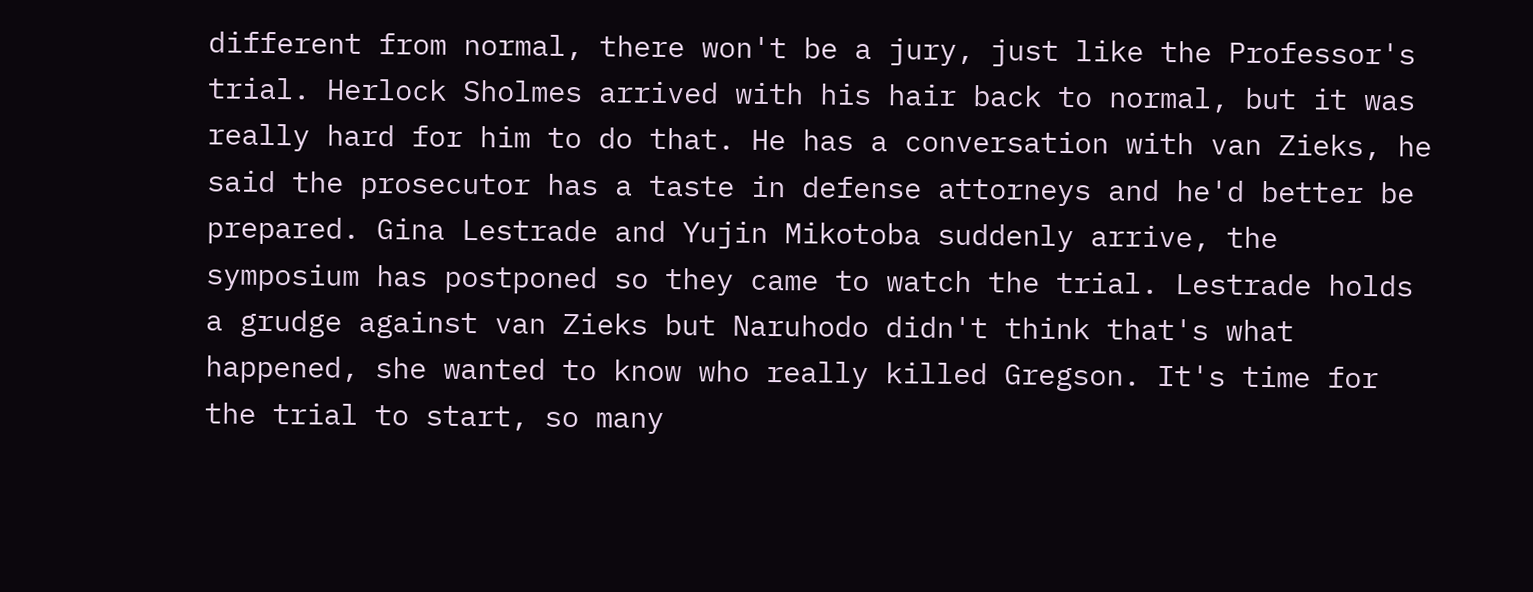different from normal, there won't be a jury, just like the Professor's trial. Herlock Sholmes arrived with his hair back to normal, but it was really hard for him to do that. He has a conversation with van Zieks, he said the prosecutor has a taste in defense attorneys and he'd better be prepared. Gina Lestrade and Yujin Mikotoba suddenly arrive, the symposium has postponed so they came to watch the trial. Lestrade holds a grudge against van Zieks but Naruhodo didn't think that's what happened, she wanted to know who really killed Gregson. It's time for the trial to start, so many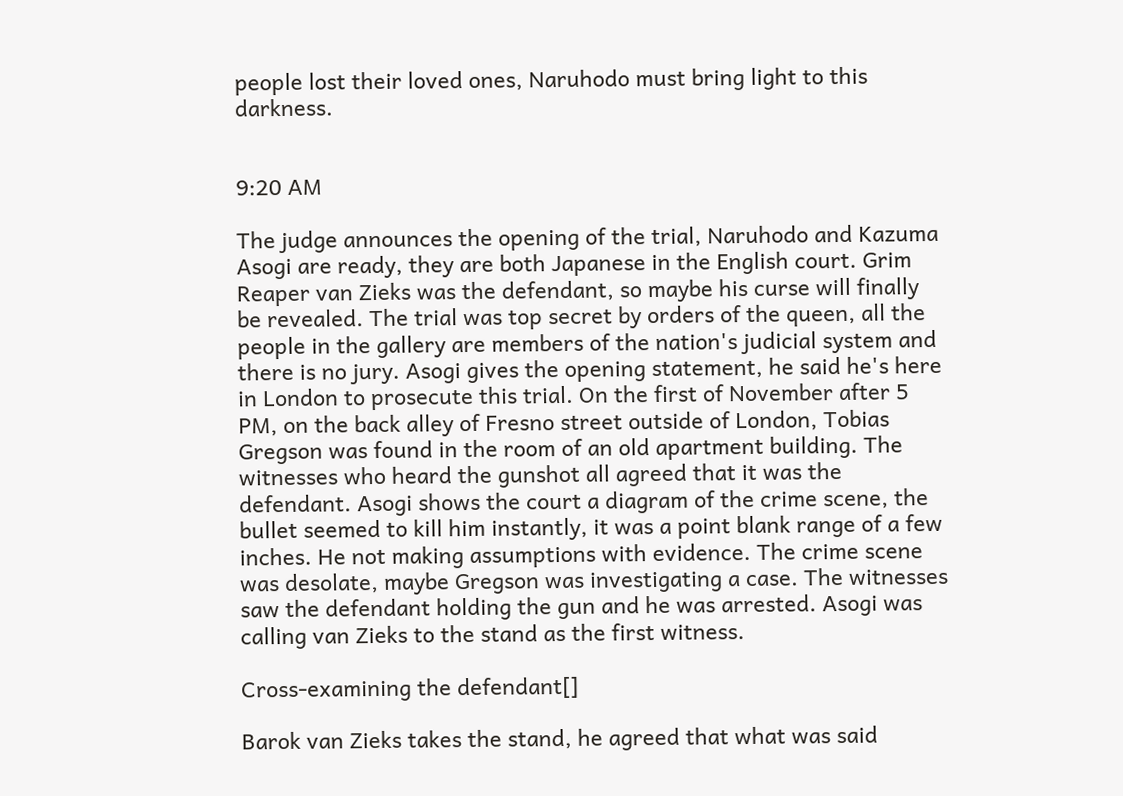people lost their loved ones, Naruhodo must bring light to this darkness.


9:20 AM

The judge announces the opening of the trial, Naruhodo and Kazuma Asogi are ready, they are both Japanese in the English court. Grim Reaper van Zieks was the defendant, so maybe his curse will finally be revealed. The trial was top secret by orders of the queen, all the people in the gallery are members of the nation's judicial system and there is no jury. Asogi gives the opening statement, he said he's here in London to prosecute this trial. On the first of November after 5 PM, on the back alley of Fresno street outside of London, Tobias Gregson was found in the room of an old apartment building. The witnesses who heard the gunshot all agreed that it was the defendant. Asogi shows the court a diagram of the crime scene, the bullet seemed to kill him instantly, it was a point blank range of a few inches. He not making assumptions with evidence. The crime scene was desolate, maybe Gregson was investigating a case. The witnesses saw the defendant holding the gun and he was arrested. Asogi was calling van Zieks to the stand as the first witness.

Cross-examining the defendant[]

Barok van Zieks takes the stand, he agreed that what was said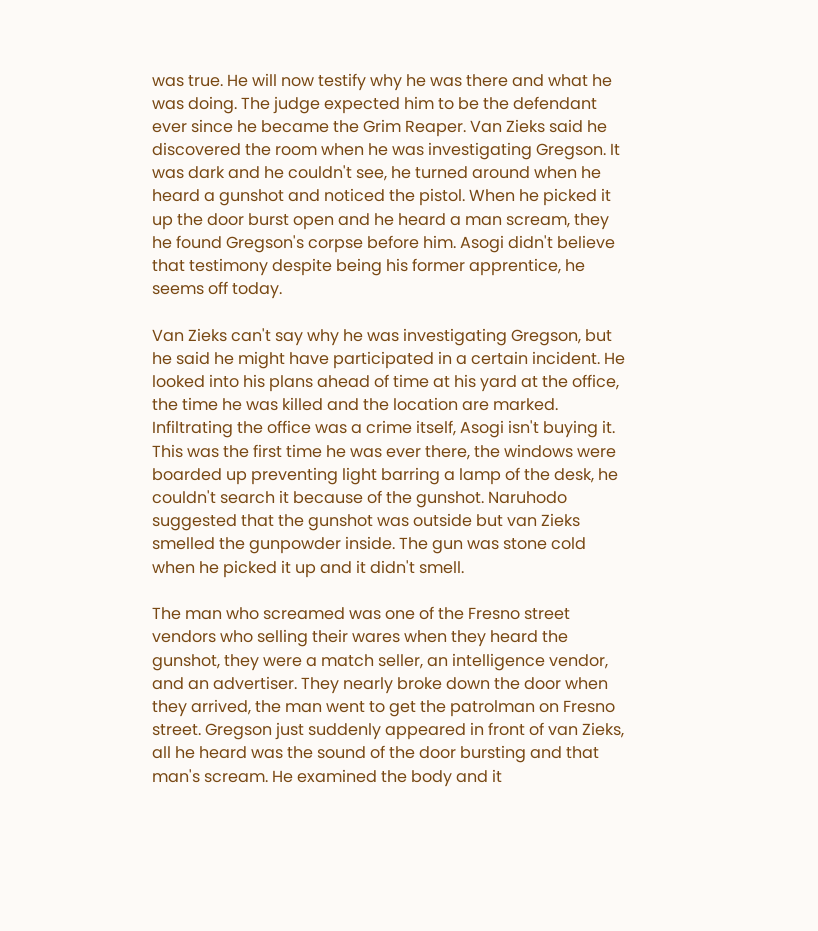was true. He will now testify why he was there and what he was doing. The judge expected him to be the defendant ever since he became the Grim Reaper. Van Zieks said he discovered the room when he was investigating Gregson. It was dark and he couldn't see, he turned around when he heard a gunshot and noticed the pistol. When he picked it up the door burst open and he heard a man scream, they he found Gregson's corpse before him. Asogi didn't believe that testimony despite being his former apprentice, he seems off today.

Van Zieks can't say why he was investigating Gregson, but he said he might have participated in a certain incident. He looked into his plans ahead of time at his yard at the office, the time he was killed and the location are marked. Infiltrating the office was a crime itself, Asogi isn't buying it. This was the first time he was ever there, the windows were boarded up preventing light barring a lamp of the desk, he couldn't search it because of the gunshot. Naruhodo suggested that the gunshot was outside but van Zieks smelled the gunpowder inside. The gun was stone cold when he picked it up and it didn't smell.

The man who screamed was one of the Fresno street vendors who selling their wares when they heard the gunshot, they were a match seller, an intelligence vendor, and an advertiser. They nearly broke down the door when they arrived, the man went to get the patrolman on Fresno street. Gregson just suddenly appeared in front of van Zieks, all he heard was the sound of the door bursting and that man's scream. He examined the body and it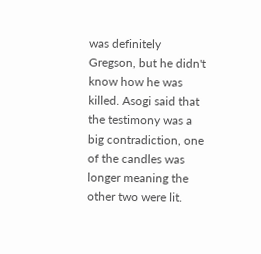was definitely Gregson, but he didn't know how he was killed. Asogi said that the testimony was a big contradiction, one of the candles was longer meaning the other two were lit.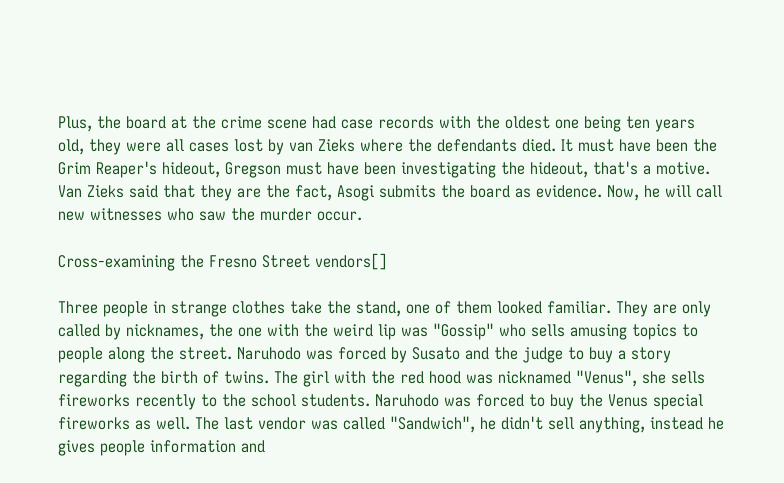Plus, the board at the crime scene had case records with the oldest one being ten years old, they were all cases lost by van Zieks where the defendants died. It must have been the Grim Reaper's hideout, Gregson must have been investigating the hideout, that's a motive. Van Zieks said that they are the fact, Asogi submits the board as evidence. Now, he will call new witnesses who saw the murder occur.

Cross-examining the Fresno Street vendors[]

Three people in strange clothes take the stand, one of them looked familiar. They are only called by nicknames, the one with the weird lip was "Gossip" who sells amusing topics to people along the street. Naruhodo was forced by Susato and the judge to buy a story regarding the birth of twins. The girl with the red hood was nicknamed "Venus", she sells fireworks recently to the school students. Naruhodo was forced to buy the Venus special fireworks as well. The last vendor was called "Sandwich", he didn't sell anything, instead he gives people information and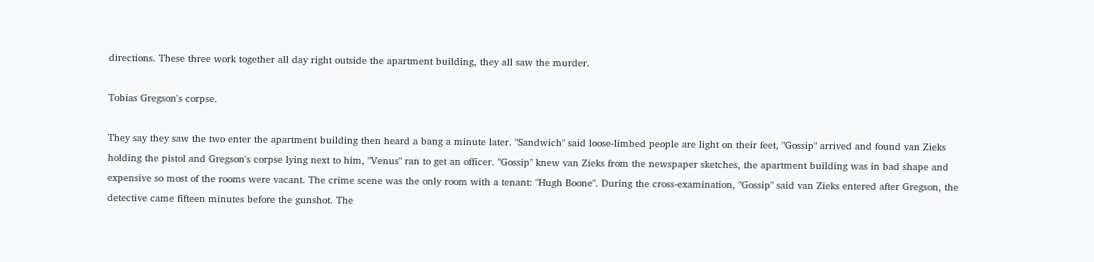directions. These three work together all day right outside the apartment building, they all saw the murder.

Tobias Gregson's corpse.

They say they saw the two enter the apartment building then heard a bang a minute later. "Sandwich" said loose-limbed people are light on their feet, "Gossip" arrived and found van Zieks holding the pistol and Gregson's corpse lying next to him, "Venus" ran to get an officer. "Gossip" knew van Zieks from the newspaper sketches, the apartment building was in bad shape and expensive so most of the rooms were vacant. The crime scene was the only room with a tenant: "Hugh Boone". During the cross-examination, "Gossip" said van Zieks entered after Gregson, the detective came fifteen minutes before the gunshot. The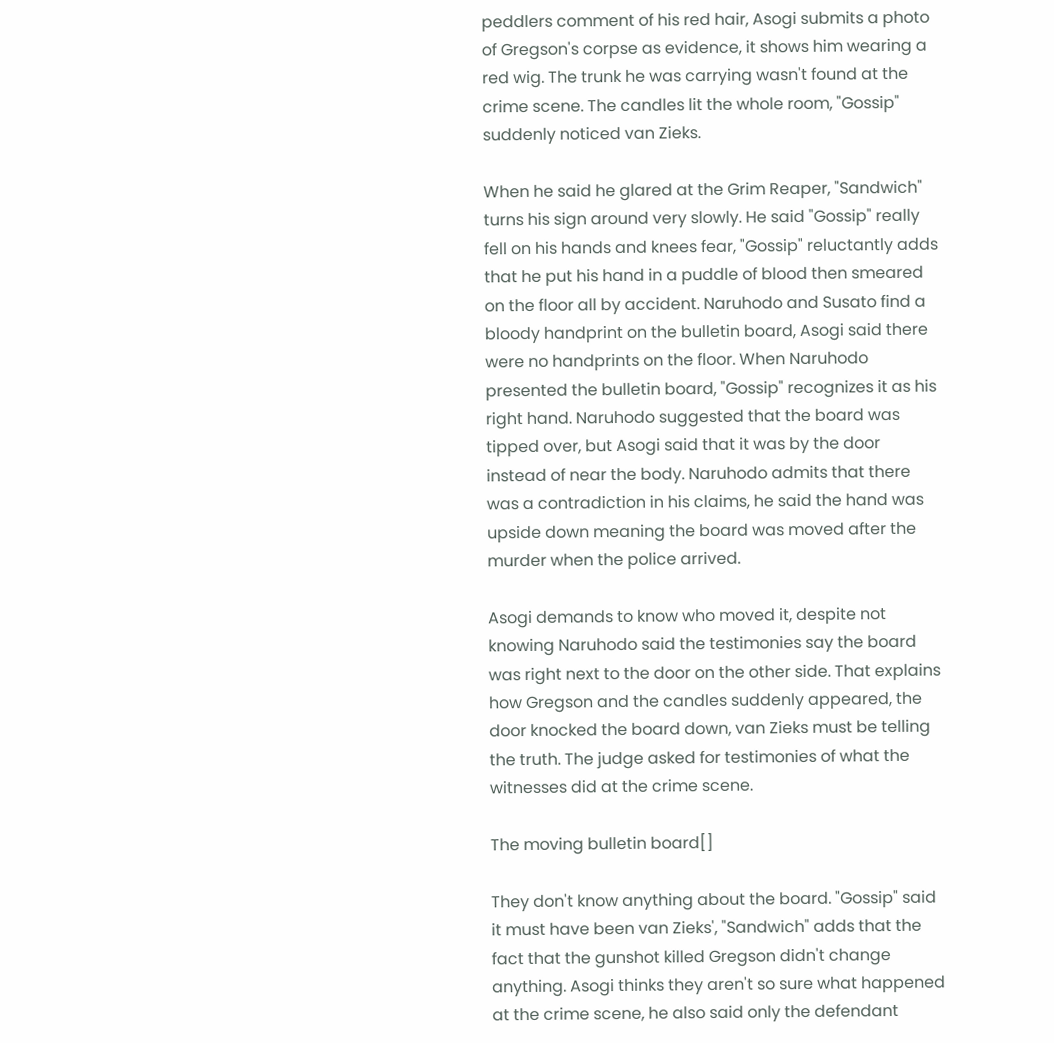peddlers comment of his red hair, Asogi submits a photo of Gregson's corpse as evidence, it shows him wearing a red wig. The trunk he was carrying wasn't found at the crime scene. The candles lit the whole room, "Gossip" suddenly noticed van Zieks.

When he said he glared at the Grim Reaper, "Sandwich" turns his sign around very slowly. He said "Gossip" really fell on his hands and knees fear, "Gossip" reluctantly adds that he put his hand in a puddle of blood then smeared on the floor all by accident. Naruhodo and Susato find a bloody handprint on the bulletin board, Asogi said there were no handprints on the floor. When Naruhodo presented the bulletin board, "Gossip" recognizes it as his right hand. Naruhodo suggested that the board was tipped over, but Asogi said that it was by the door instead of near the body. Naruhodo admits that there was a contradiction in his claims, he said the hand was upside down meaning the board was moved after the murder when the police arrived.

Asogi demands to know who moved it, despite not knowing Naruhodo said the testimonies say the board was right next to the door on the other side. That explains how Gregson and the candles suddenly appeared, the door knocked the board down, van Zieks must be telling the truth. The judge asked for testimonies of what the witnesses did at the crime scene.

The moving bulletin board[]

They don't know anything about the board. "Gossip" said it must have been van Zieks', "Sandwich" adds that the fact that the gunshot killed Gregson didn't change anything. Asogi thinks they aren't so sure what happened at the crime scene, he also said only the defendant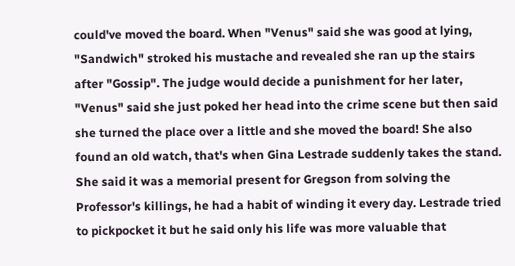could've moved the board. When "Venus" said she was good at lying, "Sandwich" stroked his mustache and revealed she ran up the stairs after "Gossip". The judge would decide a punishment for her later, "Venus" said she just poked her head into the crime scene but then said she turned the place over a little and she moved the board! She also found an old watch, that's when Gina Lestrade suddenly takes the stand. She said it was a memorial present for Gregson from solving the Professor's killings, he had a habit of winding it every day. Lestrade tried to pickpocket it but he said only his life was more valuable that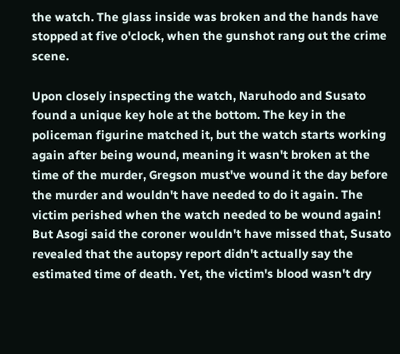the watch. The glass inside was broken and the hands have stopped at five o'clock, when the gunshot rang out the crime scene.

Upon closely inspecting the watch, Naruhodo and Susato found a unique key hole at the bottom. The key in the policeman figurine matched it, but the watch starts working again after being wound, meaning it wasn't broken at the time of the murder, Gregson must've wound it the day before the murder and wouldn't have needed to do it again. The victim perished when the watch needed to be wound again! But Asogi said the coroner wouldn't have missed that, Susato revealed that the autopsy report didn't actually say the estimated time of death. Yet, the victim's blood wasn't dry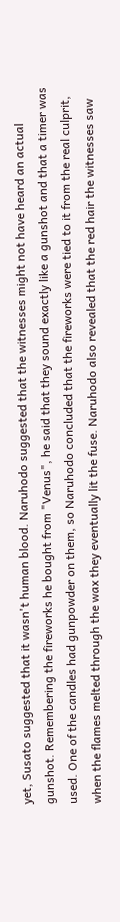yet, Susato suggested that it wasn't human blood. Naruhodo suggested that the witnesses might not have heard an actual gunshot. Remembering the fireworks he bought from "Venus", he said that they sound exactly like a gunshot and that a timer was used. One of the candles had gunpowder on them, so Naruhodo concluded that the fireworks were tied to it from the real culprit, when the flames melted through the wax they eventually lit the fuse. Naruhodo also revealed that the red hair the witnesses saw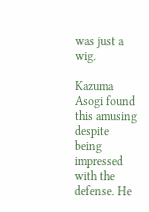was just a wig.

Kazuma Asogi found this amusing despite being impressed with the defense. He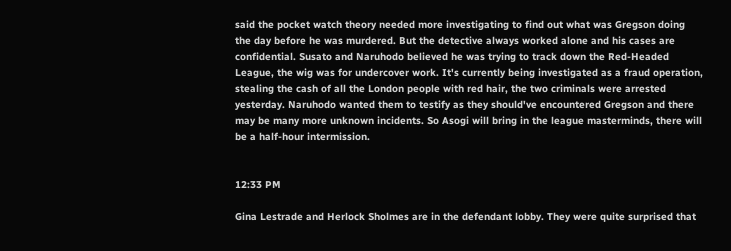said the pocket watch theory needed more investigating to find out what was Gregson doing the day before he was murdered. But the detective always worked alone and his cases are confidential. Susato and Naruhodo believed he was trying to track down the Red-Headed League, the wig was for undercover work. It's currently being investigated as a fraud operation, stealing the cash of all the London people with red hair, the two criminals were arrested yesterday. Naruhodo wanted them to testify as they should've encountered Gregson and there may be many more unknown incidents. So Asogi will bring in the league masterminds, there will be a half-hour intermission.


12:33 PM

Gina Lestrade and Herlock Sholmes are in the defendant lobby. They were quite surprised that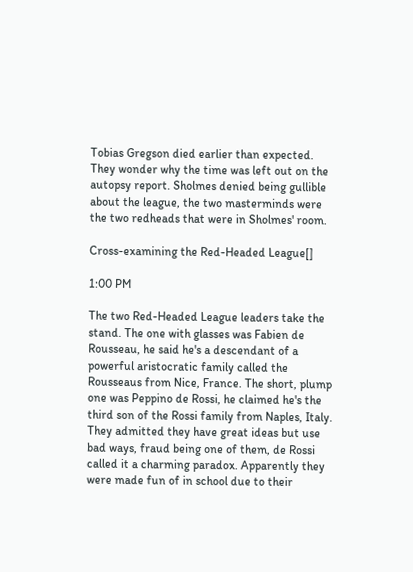Tobias Gregson died earlier than expected. They wonder why the time was left out on the autopsy report. Sholmes denied being gullible about the league, the two masterminds were the two redheads that were in Sholmes' room.

Cross-examining the Red-Headed League[]

1:00 PM

The two Red-Headed League leaders take the stand. The one with glasses was Fabien de Rousseau, he said he's a descendant of a powerful aristocratic family called the Rousseaus from Nice, France. The short, plump one was Peppino de Rossi, he claimed he's the third son of the Rossi family from Naples, Italy. They admitted they have great ideas but use bad ways, fraud being one of them, de Rossi called it a charming paradox. Apparently they were made fun of in school due to their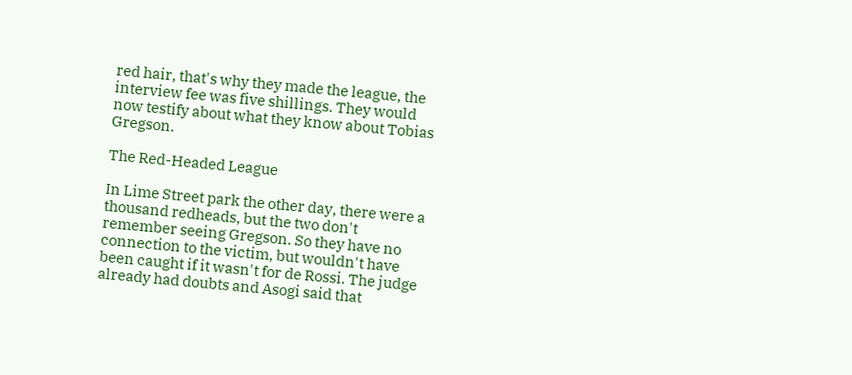red hair, that's why they made the league, the interview fee was five shillings. They would now testify about what they know about Tobias Gregson.

The Red-Headed League

In Lime Street park the other day, there were a thousand redheads, but the two don't remember seeing Gregson. So they have no connection to the victim, but wouldn't have been caught if it wasn't for de Rossi. The judge already had doubts and Asogi said that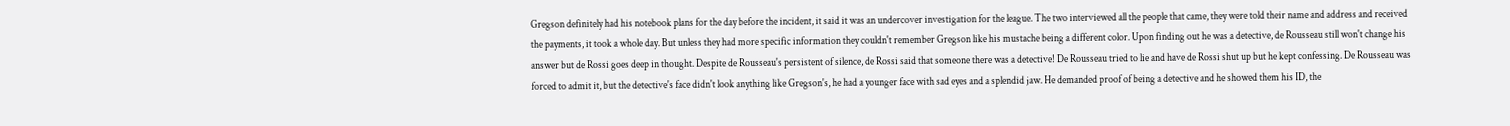Gregson definitely had his notebook plans for the day before the incident, it said it was an undercover investigation for the league. The two interviewed all the people that came, they were told their name and address and received the payments, it took a whole day. But unless they had more specific information they couldn't remember Gregson like his mustache being a different color. Upon finding out he was a detective, de Rousseau still won't change his answer but de Rossi goes deep in thought. Despite de Rousseau's persistent of silence, de Rossi said that someone there was a detective! De Rousseau tried to lie and have de Rossi shut up but he kept confessing. De Rousseau was forced to admit it, but the detective's face didn't look anything like Gregson's, he had a younger face with sad eyes and a splendid jaw. He demanded proof of being a detective and he showed them his ID, the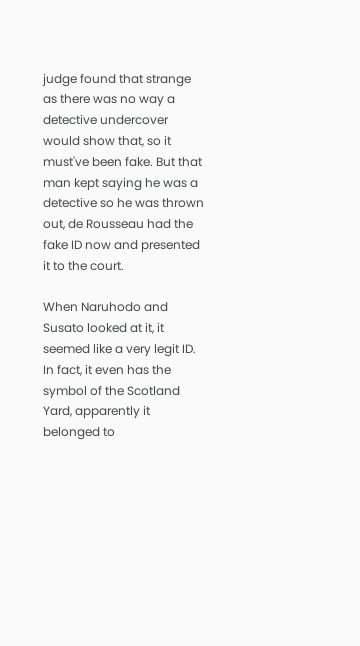judge found that strange as there was no way a detective undercover would show that, so it must've been fake. But that man kept saying he was a detective so he was thrown out, de Rousseau had the fake ID now and presented it to the court.

When Naruhodo and Susato looked at it, it seemed like a very legit ID. In fact, it even has the symbol of the Scotland Yard, apparently it belonged to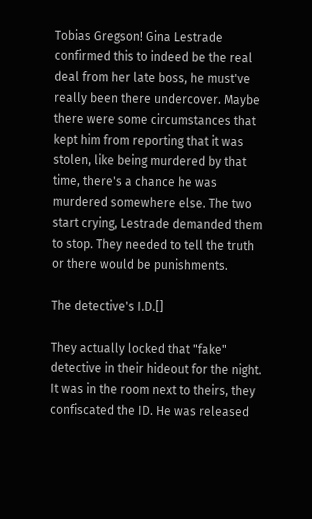Tobias Gregson! Gina Lestrade confirmed this to indeed be the real deal from her late boss, he must've really been there undercover. Maybe there were some circumstances that kept him from reporting that it was stolen, like being murdered by that time, there's a chance he was murdered somewhere else. The two start crying, Lestrade demanded them to stop. They needed to tell the truth or there would be punishments.

The detective's I.D.[]

They actually locked that "fake" detective in their hideout for the night. It was in the room next to theirs, they confiscated the ID. He was released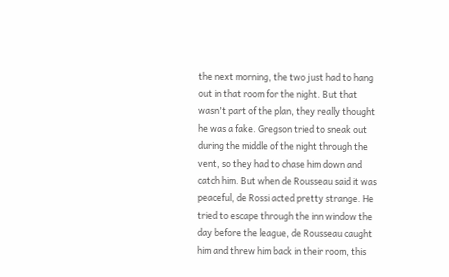the next morning, the two just had to hang out in that room for the night. But that wasn't part of the plan, they really thought he was a fake. Gregson tried to sneak out during the middle of the night through the vent, so they had to chase him down and catch him. But when de Rousseau said it was peaceful, de Rossi acted pretty strange. He tried to escape through the inn window the day before the league, de Rousseau caught him and threw him back in their room, this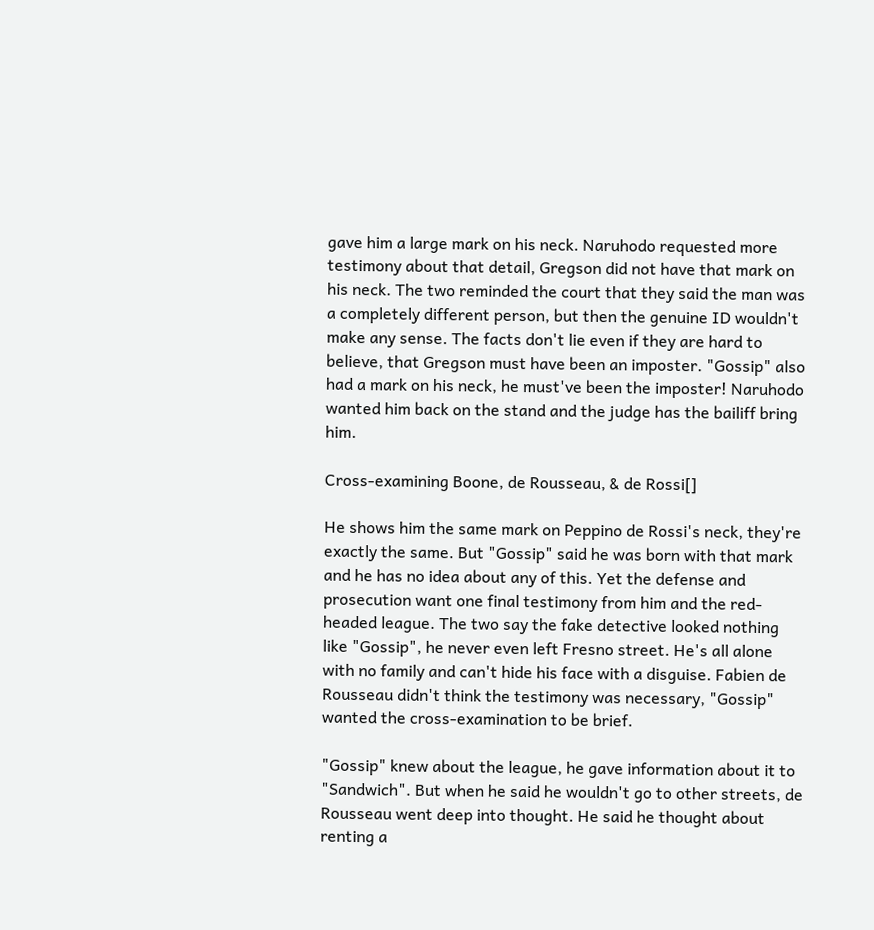gave him a large mark on his neck. Naruhodo requested more testimony about that detail, Gregson did not have that mark on his neck. The two reminded the court that they said the man was a completely different person, but then the genuine ID wouldn't make any sense. The facts don't lie even if they are hard to believe, that Gregson must have been an imposter. "Gossip" also had a mark on his neck, he must've been the imposter! Naruhodo wanted him back on the stand and the judge has the bailiff bring him.

Cross-examining Boone, de Rousseau, & de Rossi[]

He shows him the same mark on Peppino de Rossi's neck, they're exactly the same. But "Gossip" said he was born with that mark and he has no idea about any of this. Yet the defense and prosecution want one final testimony from him and the red-headed league. The two say the fake detective looked nothing like "Gossip", he never even left Fresno street. He's all alone with no family and can't hide his face with a disguise. Fabien de Rousseau didn't think the testimony was necessary, "Gossip" wanted the cross-examination to be brief.

"Gossip" knew about the league, he gave information about it to "Sandwich". But when he said he wouldn't go to other streets, de Rousseau went deep into thought. He said he thought about renting a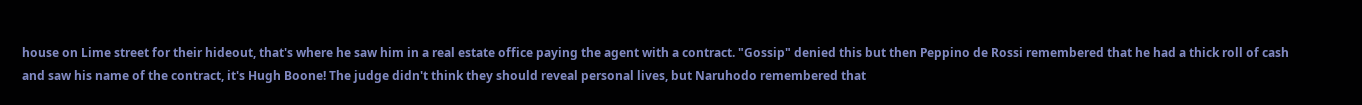house on Lime street for their hideout, that's where he saw him in a real estate office paying the agent with a contract. "Gossip" denied this but then Peppino de Rossi remembered that he had a thick roll of cash and saw his name of the contract, it's Hugh Boone! The judge didn't think they should reveal personal lives, but Naruhodo remembered that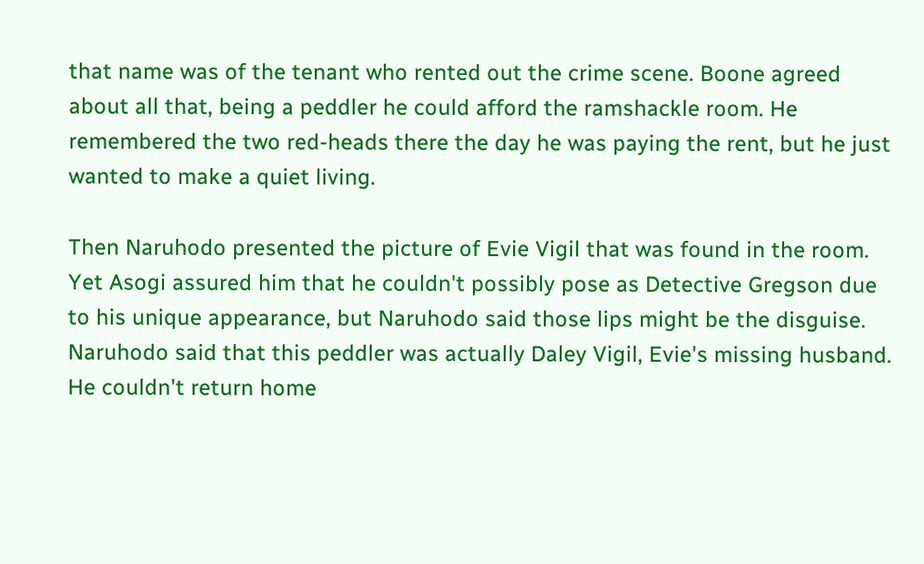that name was of the tenant who rented out the crime scene. Boone agreed about all that, being a peddler he could afford the ramshackle room. He remembered the two red-heads there the day he was paying the rent, but he just wanted to make a quiet living.

Then Naruhodo presented the picture of Evie Vigil that was found in the room. Yet Asogi assured him that he couldn't possibly pose as Detective Gregson due to his unique appearance, but Naruhodo said those lips might be the disguise. Naruhodo said that this peddler was actually Daley Vigil, Evie's missing husband. He couldn't return home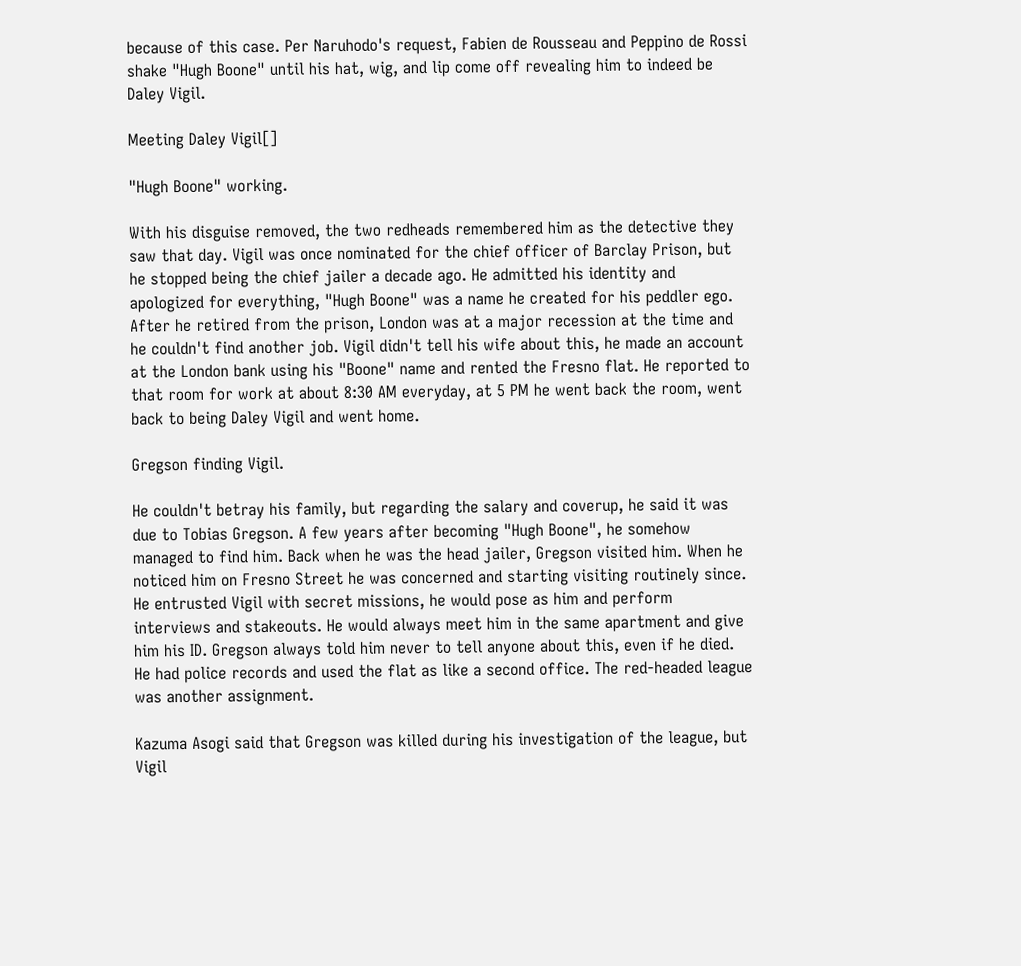because of this case. Per Naruhodo's request, Fabien de Rousseau and Peppino de Rossi shake "Hugh Boone" until his hat, wig, and lip come off revealing him to indeed be Daley Vigil.

Meeting Daley Vigil[]

"Hugh Boone" working.

With his disguise removed, the two redheads remembered him as the detective they saw that day. Vigil was once nominated for the chief officer of Barclay Prison, but he stopped being the chief jailer a decade ago. He admitted his identity and apologized for everything, "Hugh Boone" was a name he created for his peddler ego. After he retired from the prison, London was at a major recession at the time and he couldn't find another job. Vigil didn't tell his wife about this, he made an account at the London bank using his "Boone" name and rented the Fresno flat. He reported to that room for work at about 8:30 AM everyday, at 5 PM he went back the room, went back to being Daley Vigil and went home.

Gregson finding Vigil.

He couldn't betray his family, but regarding the salary and coverup, he said it was due to Tobias Gregson. A few years after becoming "Hugh Boone", he somehow managed to find him. Back when he was the head jailer, Gregson visited him. When he noticed him on Fresno Street he was concerned and starting visiting routinely since. He entrusted Vigil with secret missions, he would pose as him and perform interviews and stakeouts. He would always meet him in the same apartment and give him his ID. Gregson always told him never to tell anyone about this, even if he died. He had police records and used the flat as like a second office. The red-headed league was another assignment.

Kazuma Asogi said that Gregson was killed during his investigation of the league, but Vigil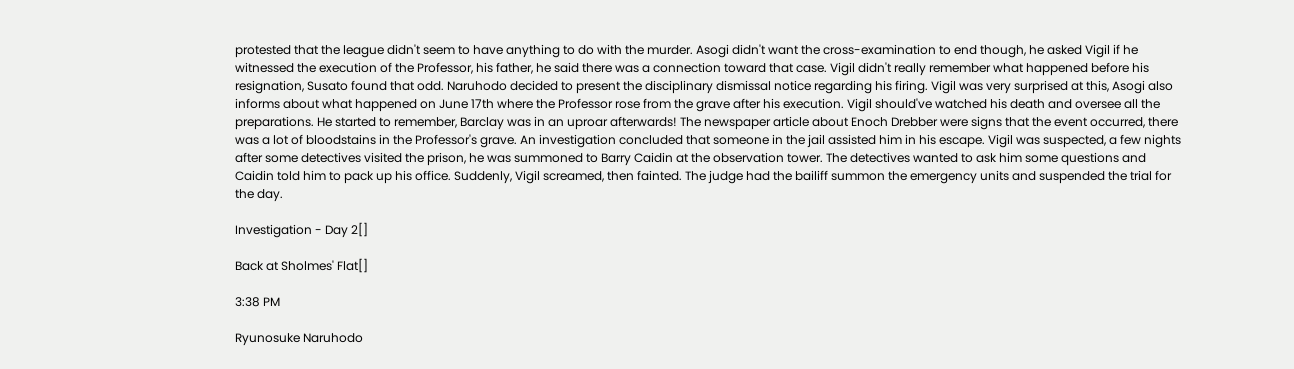protested that the league didn't seem to have anything to do with the murder. Asogi didn't want the cross-examination to end though, he asked Vigil if he witnessed the execution of the Professor, his father, he said there was a connection toward that case. Vigil didn't really remember what happened before his resignation, Susato found that odd. Naruhodo decided to present the disciplinary dismissal notice regarding his firing. Vigil was very surprised at this, Asogi also informs about what happened on June 17th where the Professor rose from the grave after his execution. Vigil should've watched his death and oversee all the preparations. He started to remember, Barclay was in an uproar afterwards! The newspaper article about Enoch Drebber were signs that the event occurred, there was a lot of bloodstains in the Professor's grave. An investigation concluded that someone in the jail assisted him in his escape. Vigil was suspected, a few nights after some detectives visited the prison, he was summoned to Barry Caidin at the observation tower. The detectives wanted to ask him some questions and Caidin told him to pack up his office. Suddenly, Vigil screamed, then fainted. The judge had the bailiff summon the emergency units and suspended the trial for the day.

Investigation - Day 2[]

Back at Sholmes' Flat[]

3:38 PM

Ryunosuke Naruhodo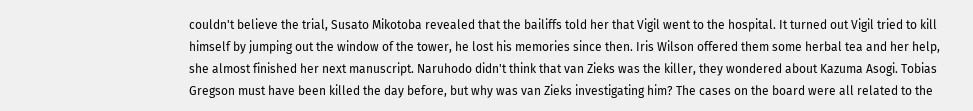couldn't believe the trial, Susato Mikotoba revealed that the bailiffs told her that Vigil went to the hospital. It turned out Vigil tried to kill himself by jumping out the window of the tower, he lost his memories since then. Iris Wilson offered them some herbal tea and her help, she almost finished her next manuscript. Naruhodo didn't think that van Zieks was the killer, they wondered about Kazuma Asogi. Tobias Gregson must have been killed the day before, but why was van Zieks investigating him? The cases on the board were all related to the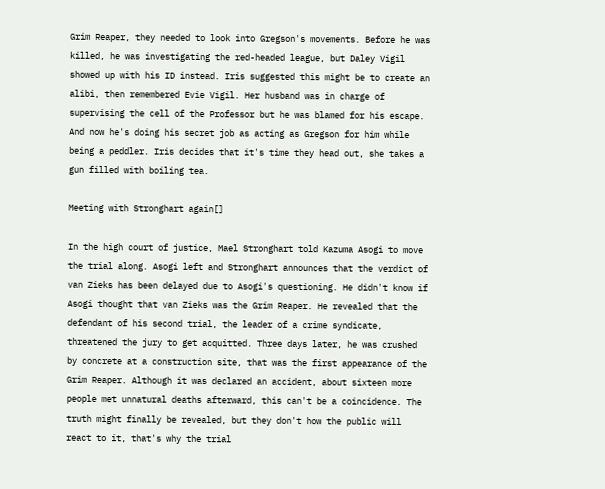Grim Reaper, they needed to look into Gregson's movements. Before he was killed, he was investigating the red-headed league, but Daley Vigil showed up with his ID instead. Iris suggested this might be to create an alibi, then remembered Evie Vigil. Her husband was in charge of supervising the cell of the Professor but he was blamed for his escape. And now he's doing his secret job as acting as Gregson for him while being a peddler. Iris decides that it's time they head out, she takes a gun filled with boiling tea.

Meeting with Stronghart again[]

In the high court of justice, Mael Stronghart told Kazuma Asogi to move the trial along. Asogi left and Stronghart announces that the verdict of van Zieks has been delayed due to Asogi's questioning. He didn't know if Asogi thought that van Zieks was the Grim Reaper. He revealed that the defendant of his second trial, the leader of a crime syndicate, threatened the jury to get acquitted. Three days later, he was crushed by concrete at a construction site, that was the first appearance of the Grim Reaper. Although it was declared an accident, about sixteen more people met unnatural deaths afterward, this can't be a coincidence. The truth might finally be revealed, but they don't how the public will react to it, that's why the trial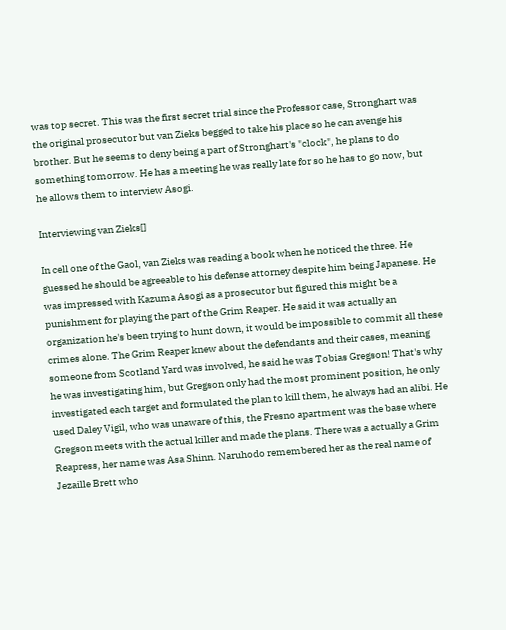was top secret. This was the first secret trial since the Professor case, Stronghart was the original prosecutor but van Zieks begged to take his place so he can avenge his brother. But he seems to deny being a part of Stronghart's "clock", he plans to do something tomorrow. He has a meeting he was really late for so he has to go now, but he allows them to interview Asogi.

Interviewing van Zieks[]

In cell one of the Gaol, van Zieks was reading a book when he noticed the three. He guessed he should be agreeable to his defense attorney despite him being Japanese. He was impressed with Kazuma Asogi as a prosecutor but figured this might be a punishment for playing the part of the Grim Reaper. He said it was actually an organization he's been trying to hunt down, it would be impossible to commit all these crimes alone. The Grim Reaper knew about the defendants and their cases, meaning someone from Scotland Yard was involved, he said he was Tobias Gregson! That's why he was investigating him, but Gregson only had the most prominent position, he only investigated each target and formulated the plan to kill them, he always had an alibi. He used Daley Vigil, who was unaware of this, the Fresno apartment was the base where Gregson meets with the actual killer and made the plans. There was a actually a Grim Reapress, her name was Asa Shinn. Naruhodo remembered her as the real name of Jezaille Brett who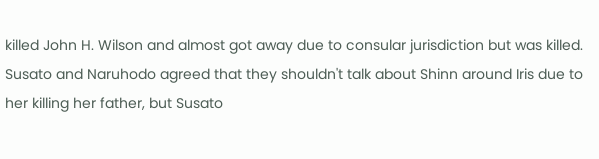killed John H. Wilson and almost got away due to consular jurisdiction but was killed. Susato and Naruhodo agreed that they shouldn't talk about Shinn around Iris due to her killing her father, but Susato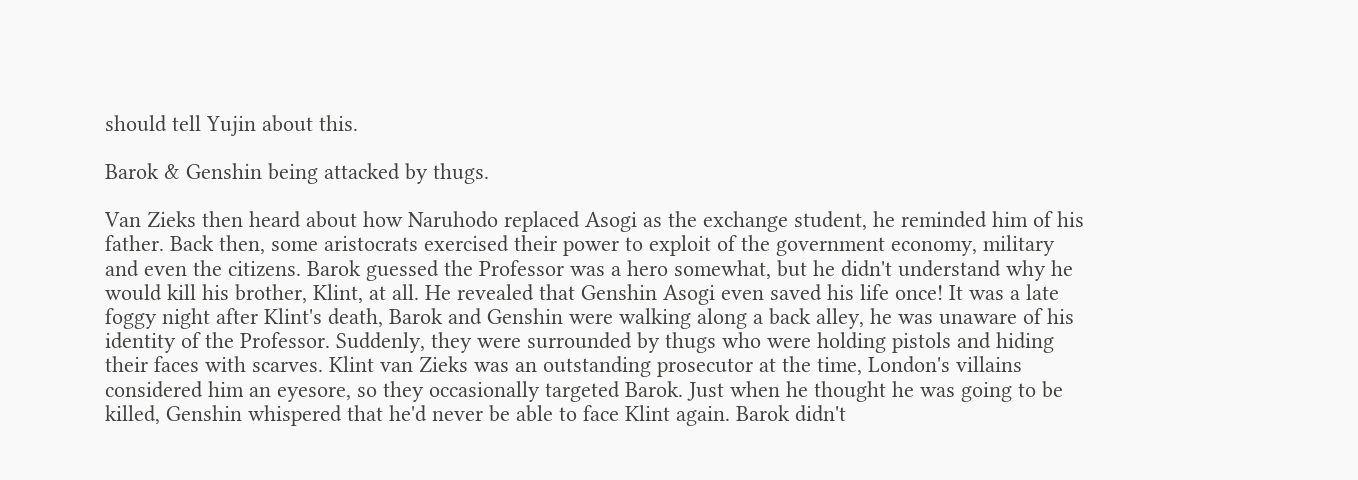should tell Yujin about this.

Barok & Genshin being attacked by thugs.

Van Zieks then heard about how Naruhodo replaced Asogi as the exchange student, he reminded him of his father. Back then, some aristocrats exercised their power to exploit of the government economy, military and even the citizens. Barok guessed the Professor was a hero somewhat, but he didn't understand why he would kill his brother, Klint, at all. He revealed that Genshin Asogi even saved his life once! It was a late foggy night after Klint's death, Barok and Genshin were walking along a back alley, he was unaware of his identity of the Professor. Suddenly, they were surrounded by thugs who were holding pistols and hiding their faces with scarves. Klint van Zieks was an outstanding prosecutor at the time, London's villains considered him an eyesore, so they occasionally targeted Barok. Just when he thought he was going to be killed, Genshin whispered that he'd never be able to face Klint again. Barok didn't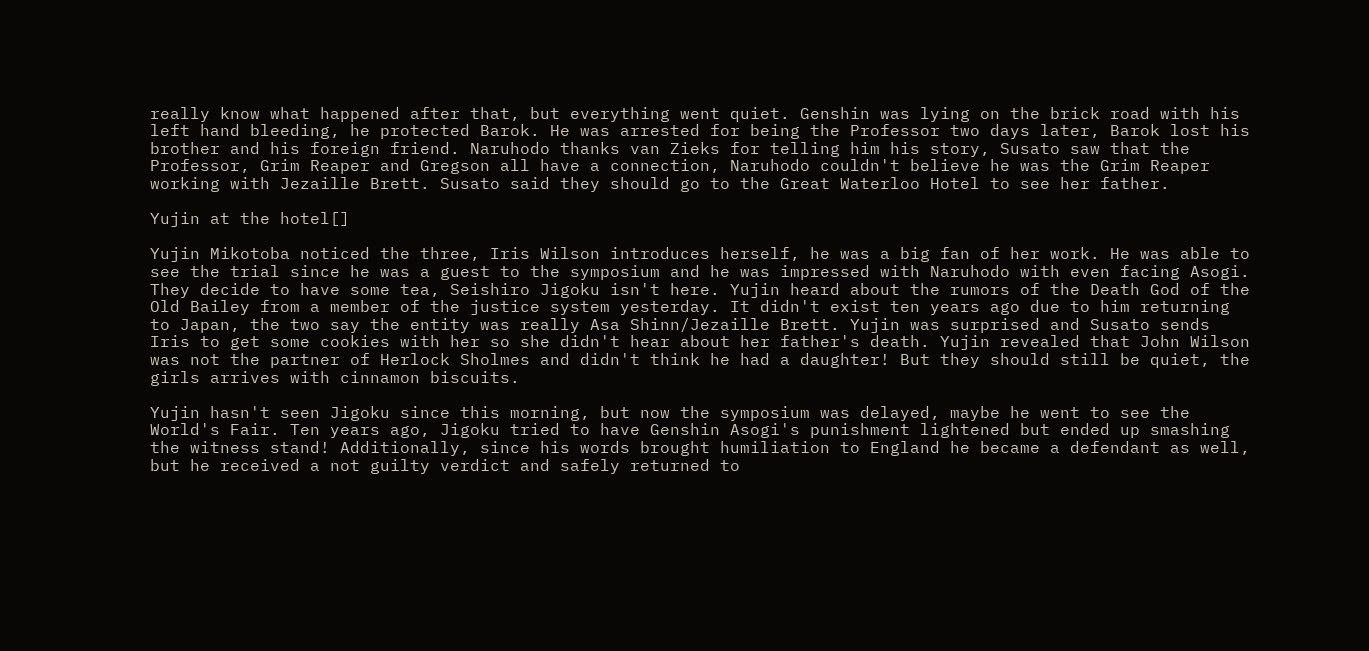really know what happened after that, but everything went quiet. Genshin was lying on the brick road with his left hand bleeding, he protected Barok. He was arrested for being the Professor two days later, Barok lost his brother and his foreign friend. Naruhodo thanks van Zieks for telling him his story, Susato saw that the Professor, Grim Reaper and Gregson all have a connection, Naruhodo couldn't believe he was the Grim Reaper working with Jezaille Brett. Susato said they should go to the Great Waterloo Hotel to see her father.

Yujin at the hotel[]

Yujin Mikotoba noticed the three, Iris Wilson introduces herself, he was a big fan of her work. He was able to see the trial since he was a guest to the symposium and he was impressed with Naruhodo with even facing Asogi. They decide to have some tea, Seishiro Jigoku isn't here. Yujin heard about the rumors of the Death God of the Old Bailey from a member of the justice system yesterday. It didn't exist ten years ago due to him returning to Japan, the two say the entity was really Asa Shinn/Jezaille Brett. Yujin was surprised and Susato sends Iris to get some cookies with her so she didn't hear about her father's death. Yujin revealed that John Wilson was not the partner of Herlock Sholmes and didn't think he had a daughter! But they should still be quiet, the girls arrives with cinnamon biscuits.

Yujin hasn't seen Jigoku since this morning, but now the symposium was delayed, maybe he went to see the World's Fair. Ten years ago, Jigoku tried to have Genshin Asogi's punishment lightened but ended up smashing the witness stand! Additionally, since his words brought humiliation to England he became a defendant as well, but he received a not guilty verdict and safely returned to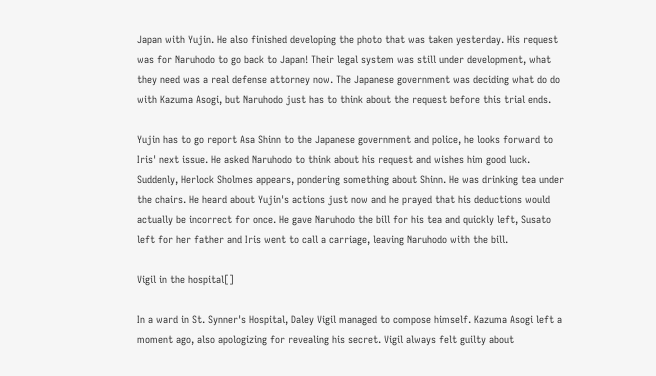Japan with Yujin. He also finished developing the photo that was taken yesterday. His request was for Naruhodo to go back to Japan! Their legal system was still under development, what they need was a real defense attorney now. The Japanese government was deciding what do do with Kazuma Asogi, but Naruhodo just has to think about the request before this trial ends.

Yujin has to go report Asa Shinn to the Japanese government and police, he looks forward to Iris' next issue. He asked Naruhodo to think about his request and wishes him good luck. Suddenly, Herlock Sholmes appears, pondering something about Shinn. He was drinking tea under the chairs. He heard about Yujin's actions just now and he prayed that his deductions would actually be incorrect for once. He gave Naruhodo the bill for his tea and quickly left, Susato left for her father and Iris went to call a carriage, leaving Naruhodo with the bill.

Vigil in the hospital[]

In a ward in St. Synner's Hospital, Daley Vigil managed to compose himself. Kazuma Asogi left a moment ago, also apologizing for revealing his secret. Vigil always felt guilty about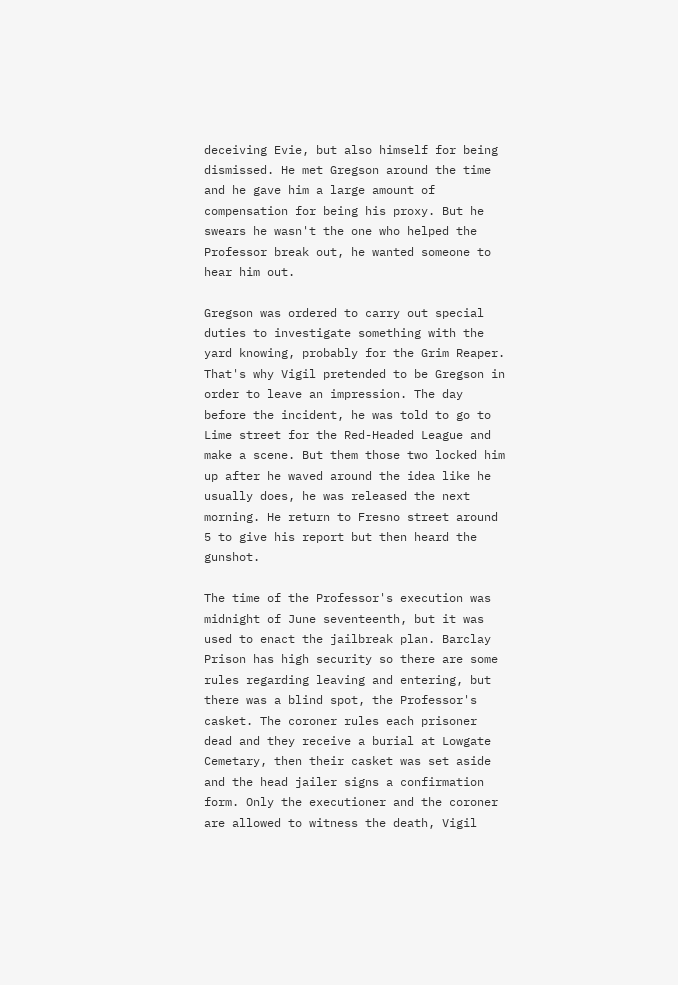deceiving Evie, but also himself for being dismissed. He met Gregson around the time and he gave him a large amount of compensation for being his proxy. But he swears he wasn't the one who helped the Professor break out, he wanted someone to hear him out.

Gregson was ordered to carry out special duties to investigate something with the yard knowing, probably for the Grim Reaper. That's why Vigil pretended to be Gregson in order to leave an impression. The day before the incident, he was told to go to Lime street for the Red-Headed League and make a scene. But them those two locked him up after he waved around the idea like he usually does, he was released the next morning. He return to Fresno street around 5 to give his report but then heard the gunshot.

The time of the Professor's execution was midnight of June seventeenth, but it was used to enact the jailbreak plan. Barclay Prison has high security so there are some rules regarding leaving and entering, but there was a blind spot, the Professor's casket. The coroner rules each prisoner dead and they receive a burial at Lowgate Cemetary, then their casket was set aside and the head jailer signs a confirmation form. Only the executioner and the coroner are allowed to witness the death, Vigil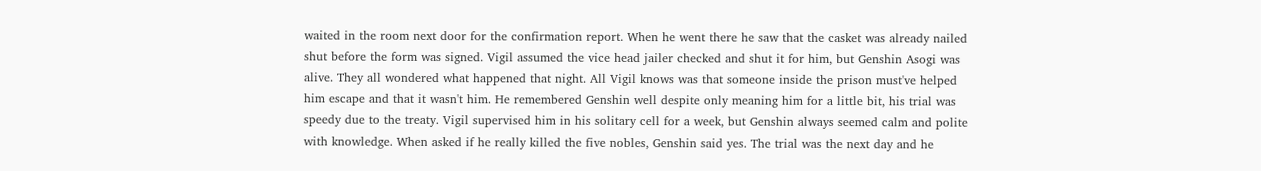waited in the room next door for the confirmation report. When he went there he saw that the casket was already nailed shut before the form was signed. Vigil assumed the vice head jailer checked and shut it for him, but Genshin Asogi was alive. They all wondered what happened that night. All Vigil knows was that someone inside the prison must've helped him escape and that it wasn't him. He remembered Genshin well despite only meaning him for a little bit, his trial was speedy due to the treaty. Vigil supervised him in his solitary cell for a week, but Genshin always seemed calm and polite with knowledge. When asked if he really killed the five nobles, Genshin said yes. The trial was the next day and he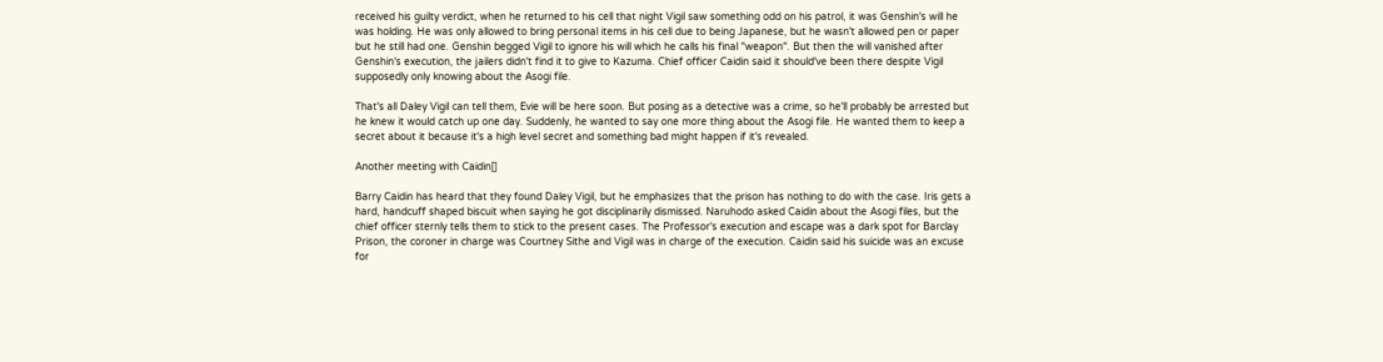received his guilty verdict, when he returned to his cell that night Vigil saw something odd on his patrol, it was Genshin's will he was holding. He was only allowed to bring personal items in his cell due to being Japanese, but he wasn't allowed pen or paper but he still had one. Genshin begged Vigil to ignore his will which he calls his final "weapon". But then the will vanished after Genshin's execution, the jailers didn't find it to give to Kazuma. Chief officer Caidin said it should've been there despite Vigil supposedly only knowing about the Asogi file.

That's all Daley Vigil can tell them, Evie will be here soon. But posing as a detective was a crime, so he'll probably be arrested but he knew it would catch up one day. Suddenly, he wanted to say one more thing about the Asogi file. He wanted them to keep a secret about it because it's a high level secret and something bad might happen if it's revealed.

Another meeting with Caidin[]

Barry Caidin has heard that they found Daley Vigil, but he emphasizes that the prison has nothing to do with the case. Iris gets a hard, handcuff shaped biscuit when saying he got disciplinarily dismissed. Naruhodo asked Caidin about the Asogi files, but the chief officer sternly tells them to stick to the present cases. The Professor's execution and escape was a dark spot for Barclay Prison, the coroner in charge was Courtney Sithe and Vigil was in charge of the execution. Caidin said his suicide was an excuse for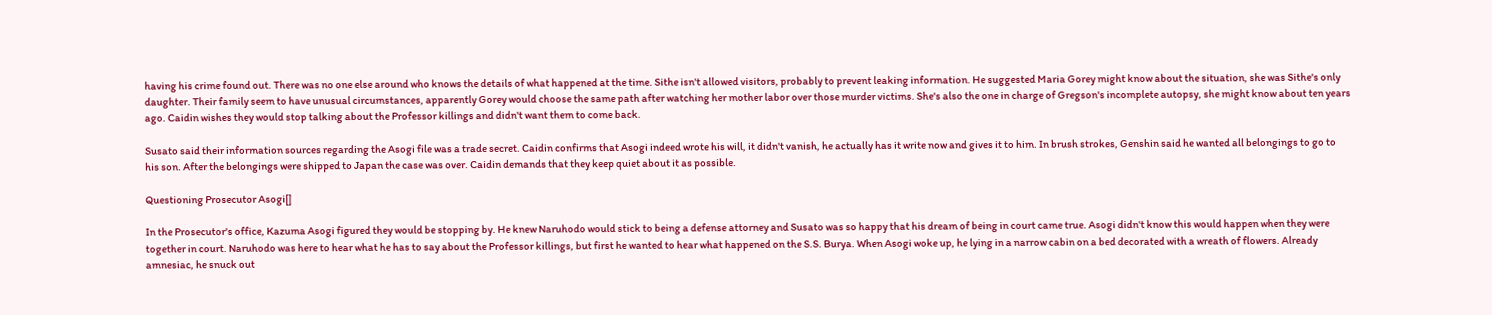having his crime found out. There was no one else around who knows the details of what happened at the time. Sithe isn't allowed visitors, probably to prevent leaking information. He suggested Maria Gorey might know about the situation, she was Sithe's only daughter. Their family seem to have unusual circumstances, apparently Gorey would choose the same path after watching her mother labor over those murder victims. She's also the one in charge of Gregson's incomplete autopsy, she might know about ten years ago. Caidin wishes they would stop talking about the Professor killings and didn't want them to come back.

Susato said their information sources regarding the Asogi file was a trade secret. Caidin confirms that Asogi indeed wrote his will, it didn't vanish, he actually has it write now and gives it to him. In brush strokes, Genshin said he wanted all belongings to go to his son. After the belongings were shipped to Japan the case was over. Caidin demands that they keep quiet about it as possible.

Questioning Prosecutor Asogi[]

In the Prosecutor's office, Kazuma Asogi figured they would be stopping by. He knew Naruhodo would stick to being a defense attorney and Susato was so happy that his dream of being in court came true. Asogi didn't know this would happen when they were together in court. Naruhodo was here to hear what he has to say about the Professor killings, but first he wanted to hear what happened on the S.S. Burya. When Asogi woke up, he lying in a narrow cabin on a bed decorated with a wreath of flowers. Already amnesiac, he snuck out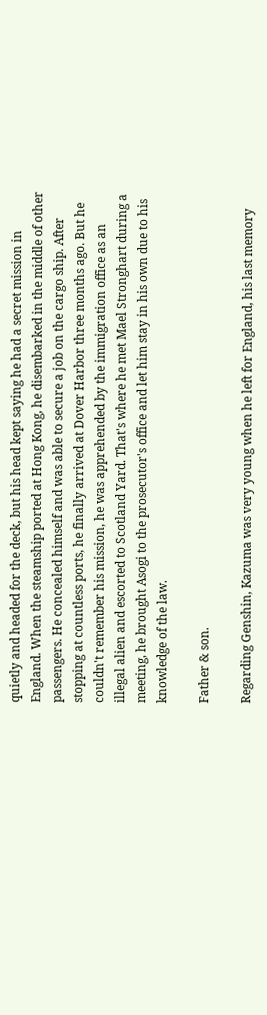quietly and headed for the deck, but his head kept saying he had a secret mission in England. When the steamship ported at Hong Kong, he disembarked in the middle of other passengers. He concealed himself and was able to secure a job on the cargo ship. After stopping at countless ports, he finally arrived at Dover Harbor three months ago. But he couldn't remember his mission, he was apprehended by the immigration office as an illegal alien and escorted to Scotland Yard. That's where he met Mael Stronghart during a meeting, he brought Asogi to the prosecutor's office and let him stay in his own due to his knowledge of the law.

Father & son.

Regarding Genshin, Kazuma was very young when he left for England, his last memory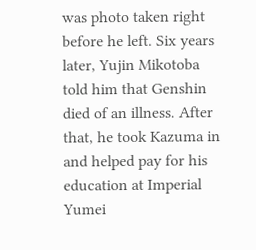was photo taken right before he left. Six years later, Yujin Mikotoba told him that Genshin died of an illness. After that, he took Kazuma in and helped pay for his education at Imperial Yumei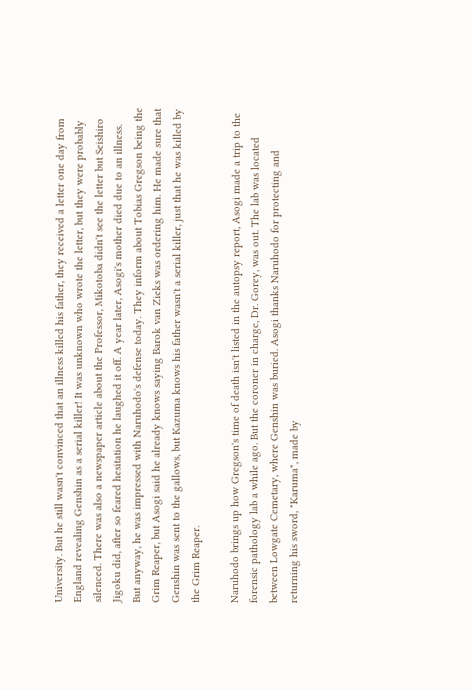University. But he still wasn't convinced that an illness killed his father, they received a letter one day from England revealing Genshin as a serial killer! It was unknown who wrote the letter, but they were probably silenced. There was also a newspaper article about the Professor, Mikotoba didn't see the letter but Seishiro Jigoku did, after so feared hesitation he laughed it off. A year later, Asogi's mother died due to an illness. But anyway, he was impressed with Naruhodo's defense today. They inform about Tobias Gregson being the Grim Reaper, but Asogi said he already knows saying Barok van Zieks was ordering him. He made sure that Genshin was sent to the gallows, but Kazuma knows his father wasn't a serial killer, just that he was killed by the Grim Reaper.

Naruhodo brings up how Gregson's time of death isn't listed in the autopsy report, Asogi made a trip to the forensic pathology lab a while ago. But the coroner in charge, Dr. Gorey, was out. The lab was located between Lowgate Cemetary, where Genshin was buried. Asogi thanks Naruhodo for protecting and returning his sword, "Karuma", made by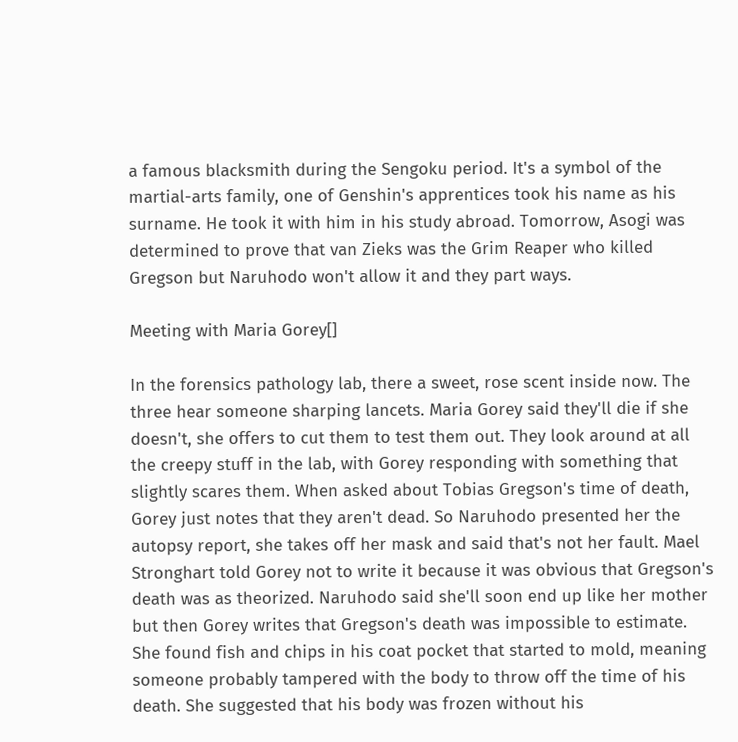a famous blacksmith during the Sengoku period. It's a symbol of the martial-arts family, one of Genshin's apprentices took his name as his surname. He took it with him in his study abroad. Tomorrow, Asogi was determined to prove that van Zieks was the Grim Reaper who killed Gregson but Naruhodo won't allow it and they part ways.

Meeting with Maria Gorey[]

In the forensics pathology lab, there a sweet, rose scent inside now. The three hear someone sharping lancets. Maria Gorey said they'll die if she doesn't, she offers to cut them to test them out. They look around at all the creepy stuff in the lab, with Gorey responding with something that slightly scares them. When asked about Tobias Gregson's time of death, Gorey just notes that they aren't dead. So Naruhodo presented her the autopsy report, she takes off her mask and said that's not her fault. Mael Stronghart told Gorey not to write it because it was obvious that Gregson's death was as theorized. Naruhodo said she'll soon end up like her mother but then Gorey writes that Gregson's death was impossible to estimate. She found fish and chips in his coat pocket that started to mold, meaning someone probably tampered with the body to throw off the time of his death. She suggested that his body was frozen without his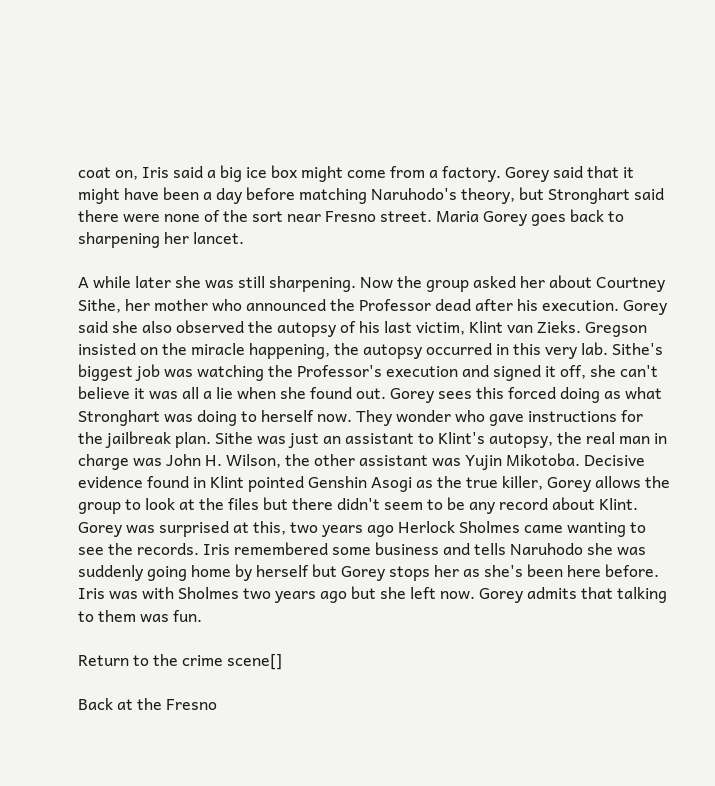coat on, Iris said a big ice box might come from a factory. Gorey said that it might have been a day before matching Naruhodo's theory, but Stronghart said there were none of the sort near Fresno street. Maria Gorey goes back to sharpening her lancet.

A while later she was still sharpening. Now the group asked her about Courtney Sithe, her mother who announced the Professor dead after his execution. Gorey said she also observed the autopsy of his last victim, Klint van Zieks. Gregson insisted on the miracle happening, the autopsy occurred in this very lab. Sithe's biggest job was watching the Professor's execution and signed it off, she can't believe it was all a lie when she found out. Gorey sees this forced doing as what Stronghart was doing to herself now. They wonder who gave instructions for the jailbreak plan. Sithe was just an assistant to Klint's autopsy, the real man in charge was John H. Wilson, the other assistant was Yujin Mikotoba. Decisive evidence found in Klint pointed Genshin Asogi as the true killer, Gorey allows the group to look at the files but there didn't seem to be any record about Klint. Gorey was surprised at this, two years ago Herlock Sholmes came wanting to see the records. Iris remembered some business and tells Naruhodo she was suddenly going home by herself but Gorey stops her as she's been here before. Iris was with Sholmes two years ago but she left now. Gorey admits that talking to them was fun.

Return to the crime scene[]

Back at the Fresno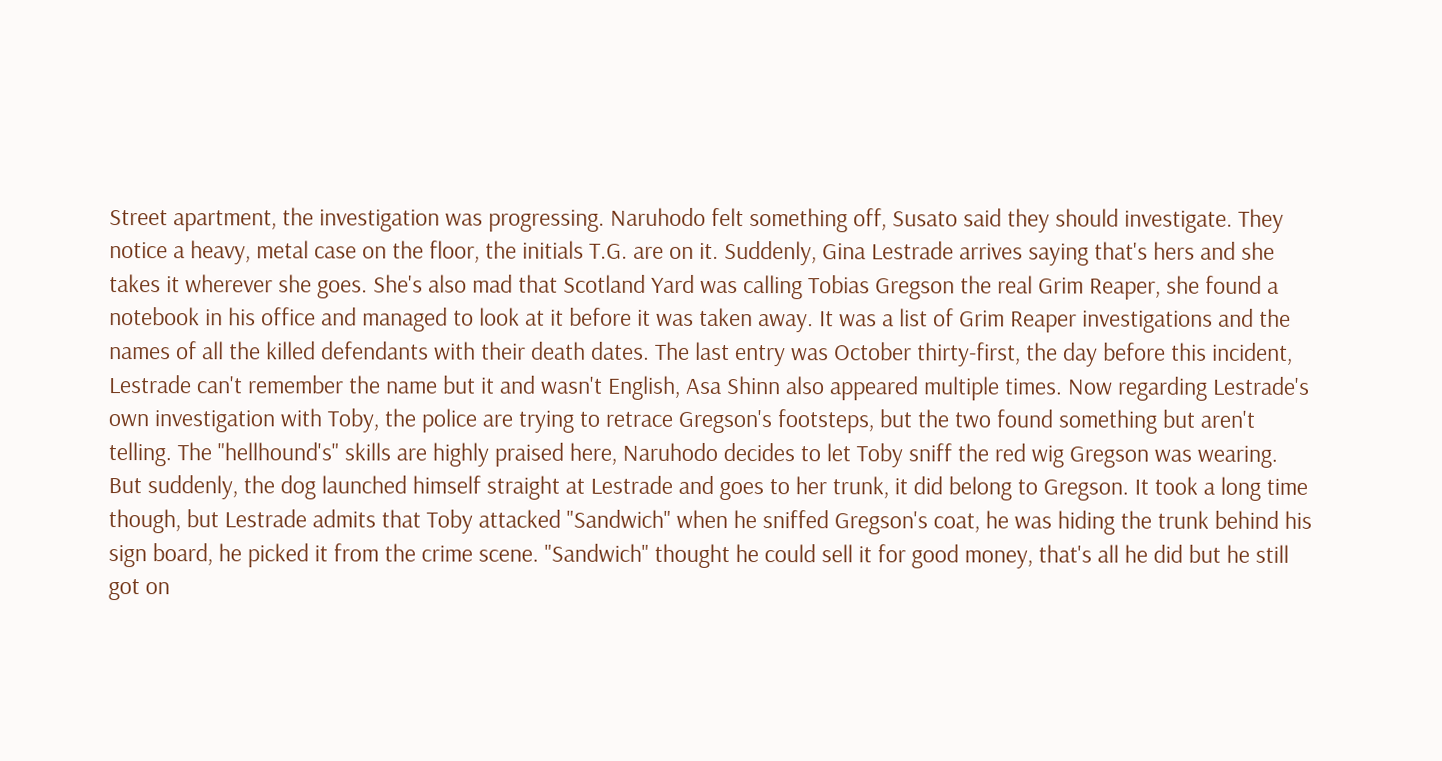Street apartment, the investigation was progressing. Naruhodo felt something off, Susato said they should investigate. They notice a heavy, metal case on the floor, the initials T.G. are on it. Suddenly, Gina Lestrade arrives saying that's hers and she takes it wherever she goes. She's also mad that Scotland Yard was calling Tobias Gregson the real Grim Reaper, she found a notebook in his office and managed to look at it before it was taken away. It was a list of Grim Reaper investigations and the names of all the killed defendants with their death dates. The last entry was October thirty-first, the day before this incident, Lestrade can't remember the name but it and wasn't English, Asa Shinn also appeared multiple times. Now regarding Lestrade's own investigation with Toby, the police are trying to retrace Gregson's footsteps, but the two found something but aren't telling. The "hellhound's" skills are highly praised here, Naruhodo decides to let Toby sniff the red wig Gregson was wearing. But suddenly, the dog launched himself straight at Lestrade and goes to her trunk, it did belong to Gregson. It took a long time though, but Lestrade admits that Toby attacked "Sandwich" when he sniffed Gregson's coat, he was hiding the trunk behind his sign board, he picked it from the crime scene. "Sandwich" thought he could sell it for good money, that's all he did but he still got on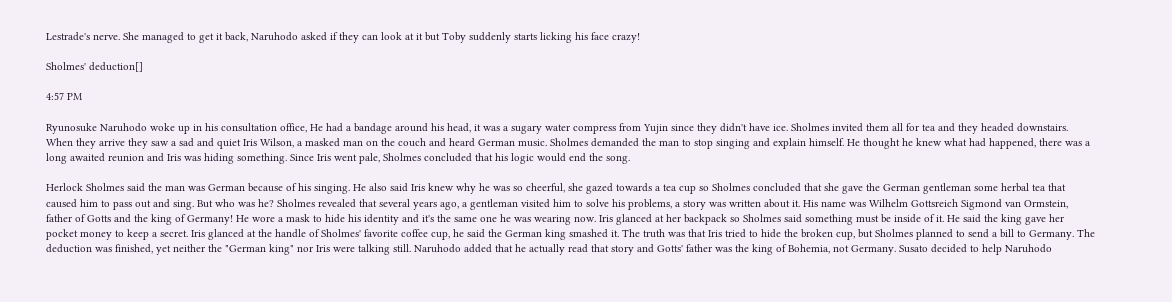Lestrade's nerve. She managed to get it back, Naruhodo asked if they can look at it but Toby suddenly starts licking his face crazy!

Sholmes' deduction[]

4:57 PM

Ryunosuke Naruhodo woke up in his consultation office, He had a bandage around his head, it was a sugary water compress from Yujin since they didn't have ice. Sholmes invited them all for tea and they headed downstairs. When they arrive they saw a sad and quiet Iris Wilson, a masked man on the couch and heard German music. Sholmes demanded the man to stop singing and explain himself. He thought he knew what had happened, there was a long awaited reunion and Iris was hiding something. Since Iris went pale, Sholmes concluded that his logic would end the song.

Herlock Sholmes said the man was German because of his singing. He also said Iris knew why he was so cheerful, she gazed towards a tea cup so Sholmes concluded that she gave the German gentleman some herbal tea that caused him to pass out and sing. But who was he? Sholmes revealed that several years ago, a gentleman visited him to solve his problems, a story was written about it. His name was Wilhelm Gottsreich Sigmond van Ormstein, father of Gotts and the king of Germany! He wore a mask to hide his identity and it's the same one he was wearing now. Iris glanced at her backpack so Sholmes said something must be inside of it. He said the king gave her pocket money to keep a secret. Iris glanced at the handle of Sholmes' favorite coffee cup, he said the German king smashed it. The truth was that Iris tried to hide the broken cup, but Sholmes planned to send a bill to Germany. The deduction was finished, yet neither the "German king" nor Iris were talking still. Naruhodo added that he actually read that story and Gotts' father was the king of Bohemia, not Germany. Susato decided to help Naruhodo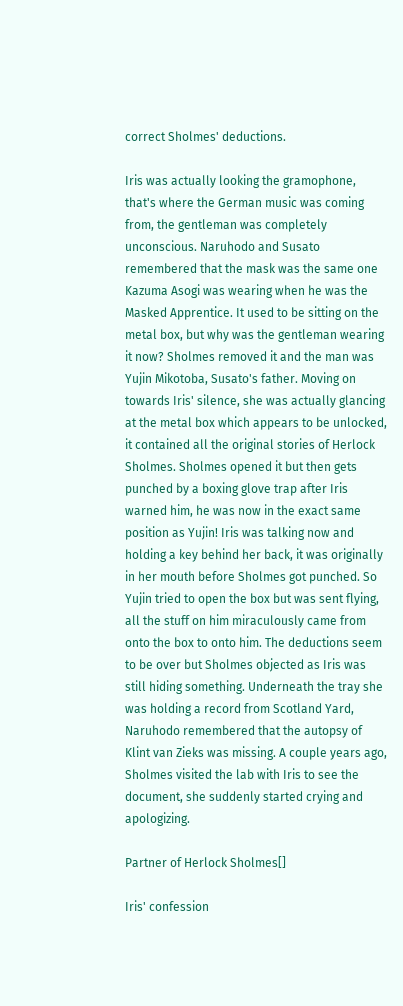correct Sholmes' deductions.

Iris was actually looking the gramophone, that's where the German music was coming from, the gentleman was completely unconscious. Naruhodo and Susato remembered that the mask was the same one Kazuma Asogi was wearing when he was the Masked Apprentice. It used to be sitting on the metal box, but why was the gentleman wearing it now? Sholmes removed it and the man was Yujin Mikotoba, Susato's father. Moving on towards Iris' silence, she was actually glancing at the metal box which appears to be unlocked, it contained all the original stories of Herlock Sholmes. Sholmes opened it but then gets punched by a boxing glove trap after Iris warned him, he was now in the exact same position as Yujin! Iris was talking now and holding a key behind her back, it was originally in her mouth before Sholmes got punched. So Yujin tried to open the box but was sent flying, all the stuff on him miraculously came from onto the box to onto him. The deductions seem to be over but Sholmes objected as Iris was still hiding something. Underneath the tray she was holding a record from Scotland Yard, Naruhodo remembered that the autopsy of Klint van Zieks was missing. A couple years ago, Sholmes visited the lab with Iris to see the document, she suddenly started crying and apologizing.

Partner of Herlock Sholmes[]

Iris' confession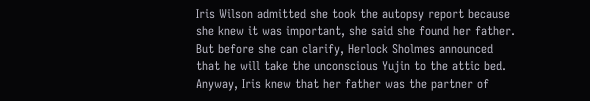Iris Wilson admitted she took the autopsy report because she knew it was important, she said she found her father. But before she can clarify, Herlock Sholmes announced that he will take the unconscious Yujin to the attic bed. Anyway, Iris knew that her father was the partner of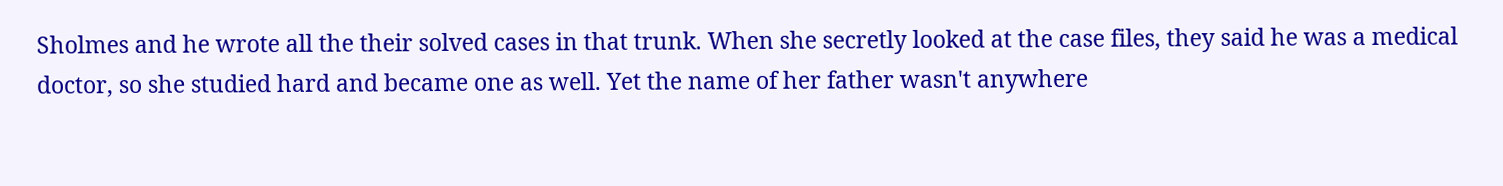Sholmes and he wrote all the their solved cases in that trunk. When she secretly looked at the case files, they said he was a medical doctor, so she studied hard and became one as well. Yet the name of her father wasn't anywhere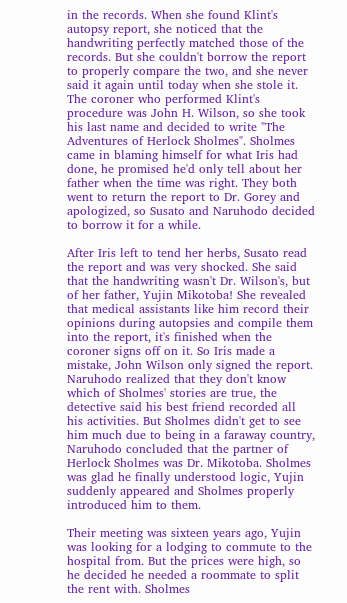in the records. When she found Klint's autopsy report, she noticed that the handwriting perfectly matched those of the records. But she couldn't borrow the report to properly compare the two, and she never said it again until today when she stole it. The coroner who performed Klint's procedure was John H. Wilson, so she took his last name and decided to write "The Adventures of Herlock Sholmes". Sholmes came in blaming himself for what Iris had done, he promised he'd only tell about her father when the time was right. They both went to return the report to Dr. Gorey and apologized, so Susato and Naruhodo decided to borrow it for a while.

After Iris left to tend her herbs, Susato read the report and was very shocked. She said that the handwriting wasn't Dr. Wilson's, but of her father, Yujin Mikotoba! She revealed that medical assistants like him record their opinions during autopsies and compile them into the report, it's finished when the coroner signs off on it. So Iris made a mistake, John Wilson only signed the report. Naruhodo realized that they don't know which of Sholmes' stories are true, the detective said his best friend recorded all his activities. But Sholmes didn't get to see him much due to being in a faraway country, Naruhodo concluded that the partner of Herlock Sholmes was Dr. Mikotoba. Sholmes was glad he finally understood logic, Yujin suddenly appeared and Sholmes properly introduced him to them.

Their meeting was sixteen years ago, Yujin was looking for a lodging to commute to the hospital from. But the prices were high, so he decided he needed a roommate to split the rent with. Sholmes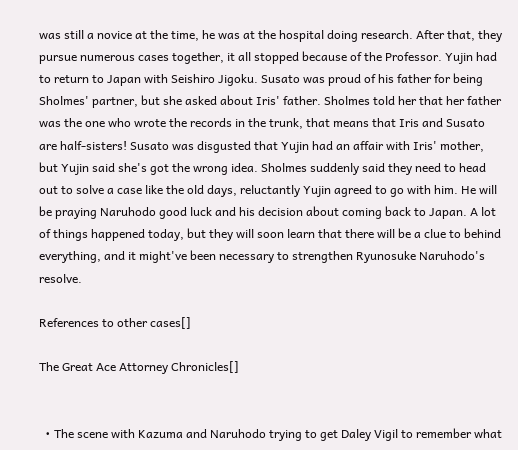was still a novice at the time, he was at the hospital doing research. After that, they pursue numerous cases together, it all stopped because of the Professor. Yujin had to return to Japan with Seishiro Jigoku. Susato was proud of his father for being Sholmes' partner, but she asked about Iris' father. Sholmes told her that her father was the one who wrote the records in the trunk, that means that Iris and Susato are half-sisters! Susato was disgusted that Yujin had an affair with Iris' mother, but Yujin said she's got the wrong idea. Sholmes suddenly said they need to head out to solve a case like the old days, reluctantly Yujin agreed to go with him. He will be praying Naruhodo good luck and his decision about coming back to Japan. A lot of things happened today, but they will soon learn that there will be a clue to behind everything, and it might've been necessary to strengthen Ryunosuke Naruhodo's resolve.

References to other cases[]

The Great Ace Attorney Chronicles[]


  • The scene with Kazuma and Naruhodo trying to get Daley Vigil to remember what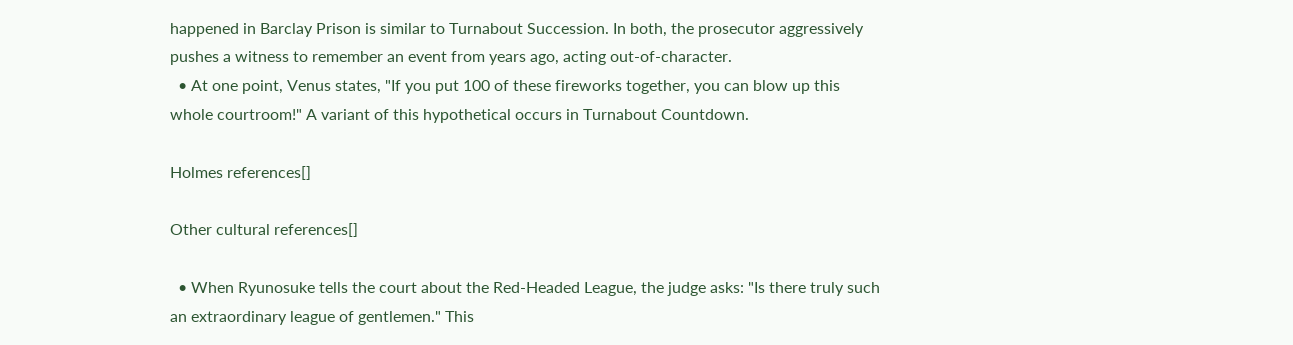happened in Barclay Prison is similar to Turnabout Succession. In both, the prosecutor aggressively pushes a witness to remember an event from years ago, acting out-of-character.
  • At one point, Venus states, "If you put 100 of these fireworks together, you can blow up this whole courtroom!" A variant of this hypothetical occurs in Turnabout Countdown.

Holmes references[]

Other cultural references[]

  • When Ryunosuke tells the court about the Red-Headed League, the judge asks: "Is there truly such an extraordinary league of gentlemen." This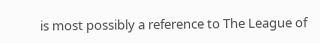is most possibly a reference to The League of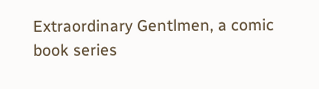Extraordinary Gentlmen, a comic book series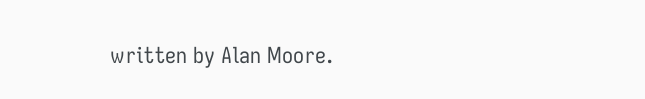written by Alan Moore.